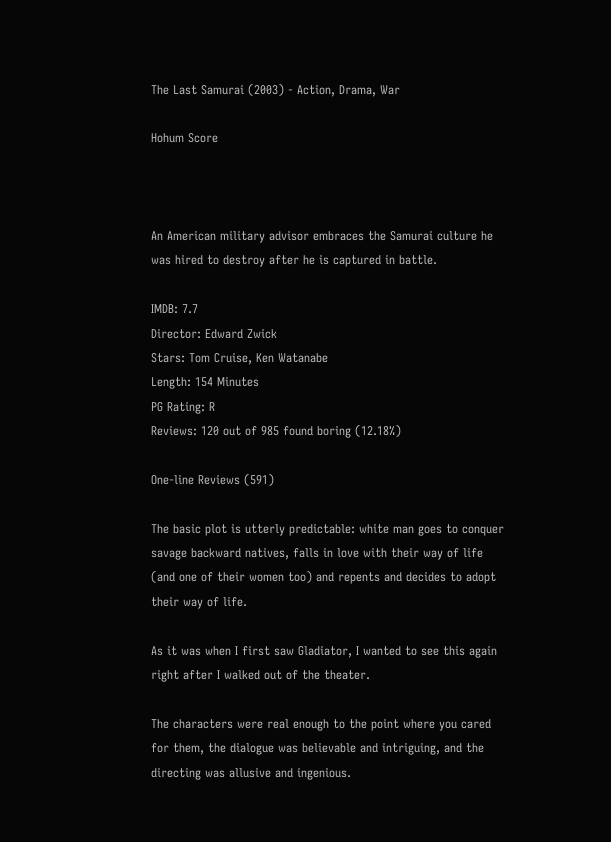The Last Samurai (2003) - Action, Drama, War

Hohum Score



An American military advisor embraces the Samurai culture he was hired to destroy after he is captured in battle.

IMDB: 7.7
Director: Edward Zwick
Stars: Tom Cruise, Ken Watanabe
Length: 154 Minutes
PG Rating: R
Reviews: 120 out of 985 found boring (12.18%)

One-line Reviews (591)

The basic plot is utterly predictable: white man goes to conquer savage backward natives, falls in love with their way of life (and one of their women too) and repents and decides to adopt their way of life.

As it was when I first saw Gladiator, I wanted to see this again right after I walked out of the theater.

The characters were real enough to the point where you cared for them, the dialogue was believable and intriguing, and the directing was allusive and ingenious.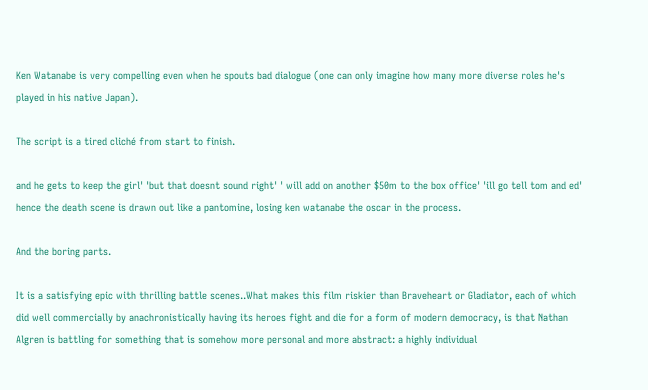Ken Watanabe is very compelling even when he spouts bad dialogue (one can only imagine how many more diverse roles he's played in his native Japan).

The script is a tired cliché from start to finish.

and he gets to keep the girl' 'but that doesnt sound right' ' will add on another $50m to the box office' 'ill go tell tom and ed' hence the death scene is drawn out like a pantomine, losing ken watanabe the oscar in the process.

And the boring parts.

It is a satisfying epic with thrilling battle scenes..What makes this film riskier than Braveheart or Gladiator, each of which did well commercially by anachronistically having its heroes fight and die for a form of modern democracy, is that Nathan Algren is battling for something that is somehow more personal and more abstract: a highly individual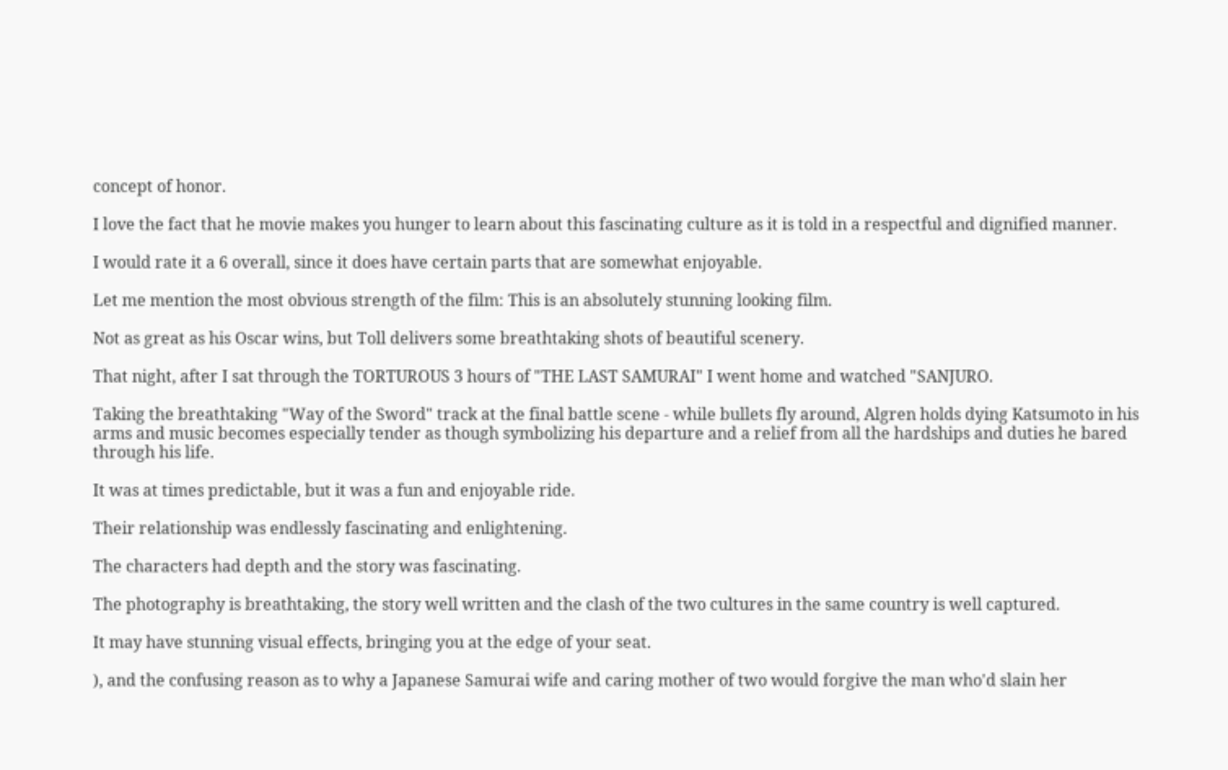concept of honor.

I love the fact that he movie makes you hunger to learn about this fascinating culture as it is told in a respectful and dignified manner.

I would rate it a 6 overall, since it does have certain parts that are somewhat enjoyable.

Let me mention the most obvious strength of the film: This is an absolutely stunning looking film.

Not as great as his Oscar wins, but Toll delivers some breathtaking shots of beautiful scenery.

That night, after I sat through the TORTUROUS 3 hours of "THE LAST SAMURAI" I went home and watched "SANJURO.

Taking the breathtaking "Way of the Sword" track at the final battle scene - while bullets fly around, Algren holds dying Katsumoto in his arms and music becomes especially tender as though symbolizing his departure and a relief from all the hardships and duties he bared through his life.

It was at times predictable, but it was a fun and enjoyable ride.

Their relationship was endlessly fascinating and enlightening.

The characters had depth and the story was fascinating.

The photography is breathtaking, the story well written and the clash of the two cultures in the same country is well captured.

It may have stunning visual effects, bringing you at the edge of your seat.

), and the confusing reason as to why a Japanese Samurai wife and caring mother of two would forgive the man who'd slain her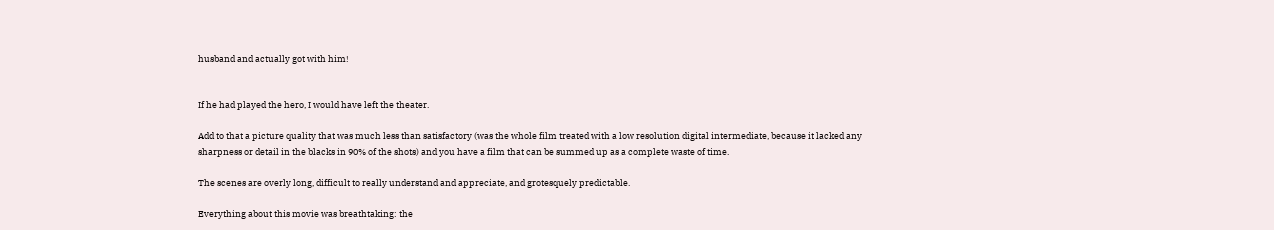husband and actually got with him!


If he had played the hero, I would have left the theater.

Add to that a picture quality that was much less than satisfactory (was the whole film treated with a low resolution digital intermediate, because it lacked any sharpness or detail in the blacks in 90% of the shots) and you have a film that can be summed up as a complete waste of time.

The scenes are overly long, difficult to really understand and appreciate, and grotesquely predictable.

Everything about this movie was breathtaking: the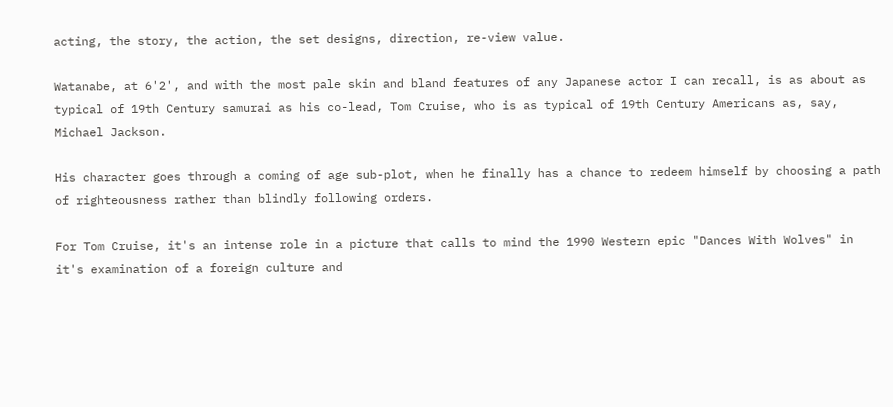acting, the story, the action, the set designs, direction, re-view value.

Watanabe, at 6'2', and with the most pale skin and bland features of any Japanese actor I can recall, is as about as typical of 19th Century samurai as his co-lead, Tom Cruise, who is as typical of 19th Century Americans as, say, Michael Jackson.

His character goes through a coming of age sub-plot, when he finally has a chance to redeem himself by choosing a path of righteousness rather than blindly following orders.

For Tom Cruise, it's an intense role in a picture that calls to mind the 1990 Western epic "Dances With Wolves" in it's examination of a foreign culture and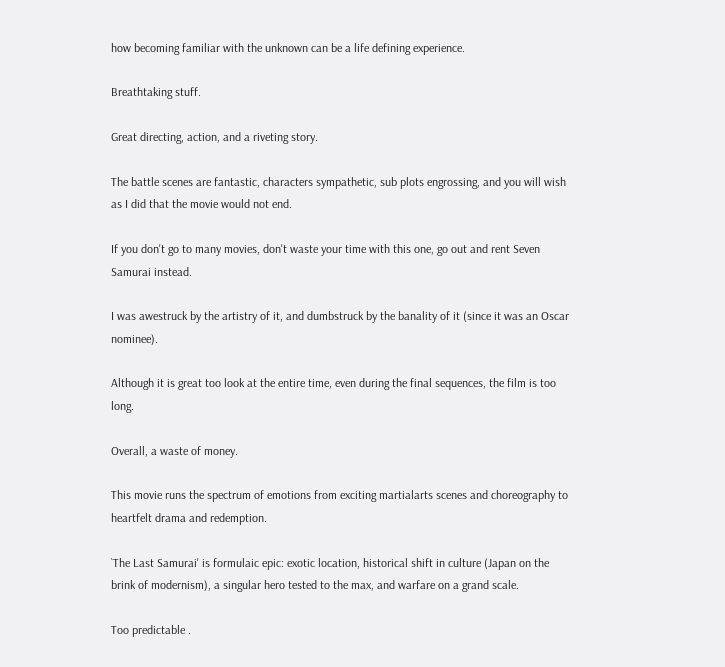how becoming familiar with the unknown can be a life defining experience.

Breathtaking stuff.

Great directing, action, and a riveting story.

The battle scenes are fantastic, characters sympathetic, sub plots engrossing, and you will wish as I did that the movie would not end.

If you don't go to many movies, don't waste your time with this one, go out and rent Seven Samurai instead.

I was awestruck by the artistry of it, and dumbstruck by the banality of it (since it was an Oscar nominee).

Although it is great too look at the entire time, even during the final sequences, the film is too long.

Overall, a waste of money.

This movie runs the spectrum of emotions from exciting martialarts scenes and choreography to heartfelt drama and redemption.

`The Last Samurai' is formulaic epic: exotic location, historical shift in culture (Japan on the brink of modernism), a singular hero tested to the max, and warfare on a grand scale.

Too predictable .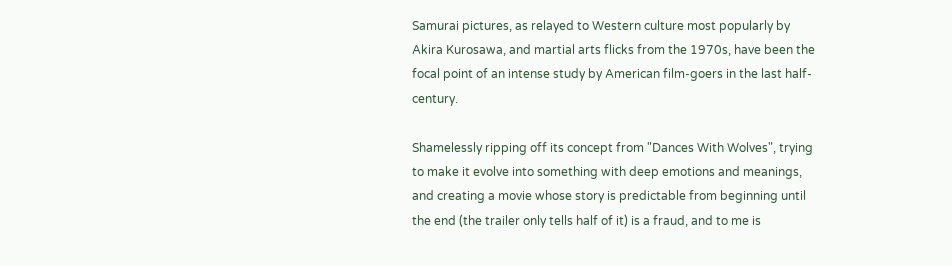Samurai pictures, as relayed to Western culture most popularly by Akira Kurosawa, and martial arts flicks from the 1970s, have been the focal point of an intense study by American film-goers in the last half-century.

Shamelessly ripping off its concept from "Dances With Wolves", trying to make it evolve into something with deep emotions and meanings, and creating a movie whose story is predictable from beginning until the end (the trailer only tells half of it) is a fraud, and to me is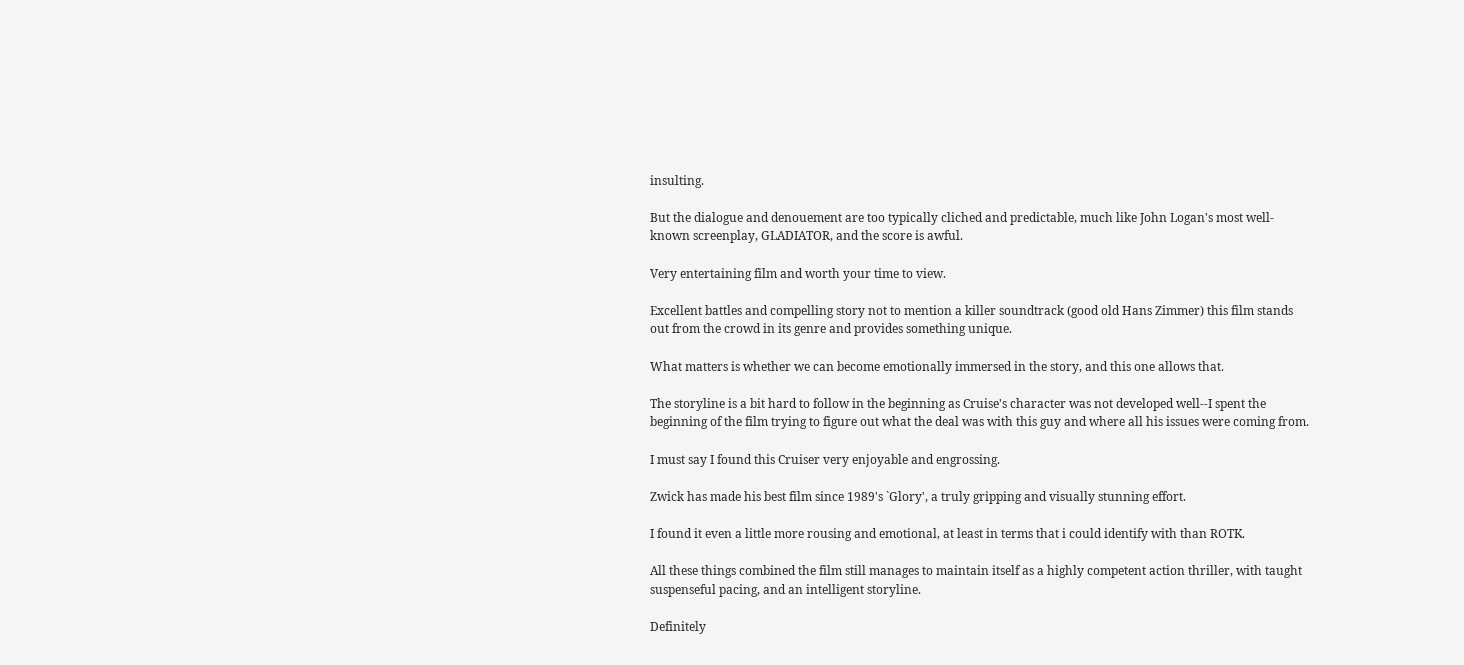insulting.

But the dialogue and denouement are too typically cliched and predictable, much like John Logan's most well-known screenplay, GLADIATOR, and the score is awful.

Very entertaining film and worth your time to view.

Excellent battles and compelling story not to mention a killer soundtrack (good old Hans Zimmer) this film stands out from the crowd in its genre and provides something unique.

What matters is whether we can become emotionally immersed in the story, and this one allows that.

The storyline is a bit hard to follow in the beginning as Cruise's character was not developed well--I spent the beginning of the film trying to figure out what the deal was with this guy and where all his issues were coming from.

I must say I found this Cruiser very enjoyable and engrossing.

Zwick has made his best film since 1989's `Glory', a truly gripping and visually stunning effort.

I found it even a little more rousing and emotional, at least in terms that i could identify with than ROTK.

All these things combined the film still manages to maintain itself as a highly competent action thriller, with taught suspenseful pacing, and an intelligent storyline.

Definitely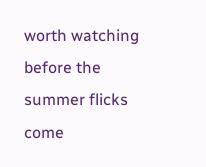worth watching before the summer flicks come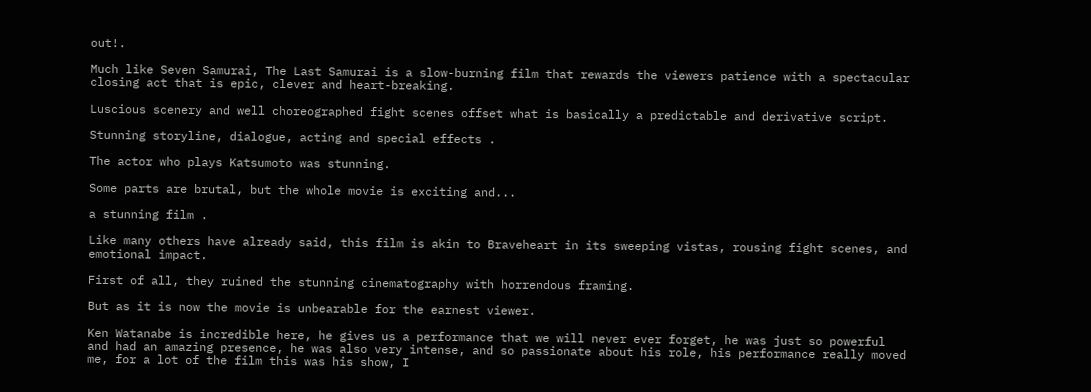out!.

Much like Seven Samurai, The Last Samurai is a slow-burning film that rewards the viewers patience with a spectacular closing act that is epic, clever and heart-breaking.

Luscious scenery and well choreographed fight scenes offset what is basically a predictable and derivative script.

Stunning storyline, dialogue, acting and special effects .

The actor who plays Katsumoto was stunning.

Some parts are brutal, but the whole movie is exciting and...

a stunning film .

Like many others have already said, this film is akin to Braveheart in its sweeping vistas, rousing fight scenes, and emotional impact.

First of all, they ruined the stunning cinematography with horrendous framing.

But as it is now the movie is unbearable for the earnest viewer.

Ken Watanabe is incredible here, he gives us a performance that we will never ever forget, he was just so powerful and had an amazing presence, he was also very intense, and so passionate about his role, his performance really moved me, for a lot of the film this was his show, I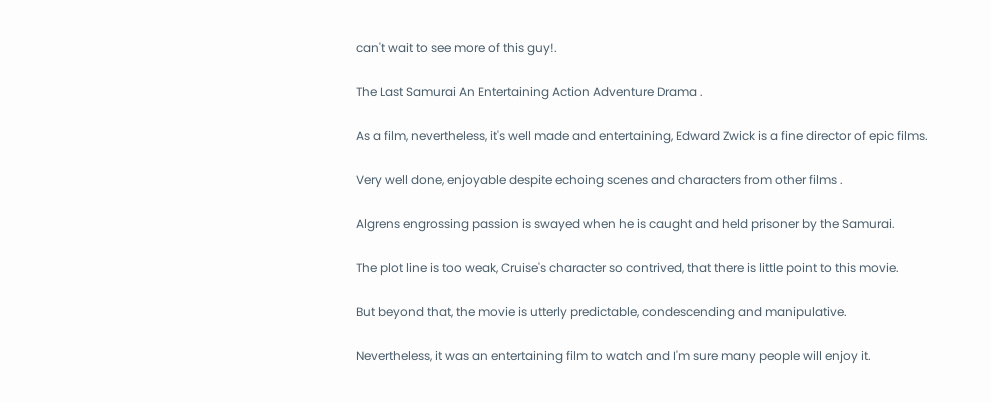can't wait to see more of this guy!.

The Last Samurai An Entertaining Action Adventure Drama .

As a film, nevertheless, it's well made and entertaining, Edward Zwick is a fine director of epic films.

Very well done, enjoyable despite echoing scenes and characters from other films .

Algrens engrossing passion is swayed when he is caught and held prisoner by the Samurai.

The plot line is too weak, Cruise's character so contrived, that there is little point to this movie.

But beyond that, the movie is utterly predictable, condescending and manipulative.

Nevertheless, it was an entertaining film to watch and I'm sure many people will enjoy it.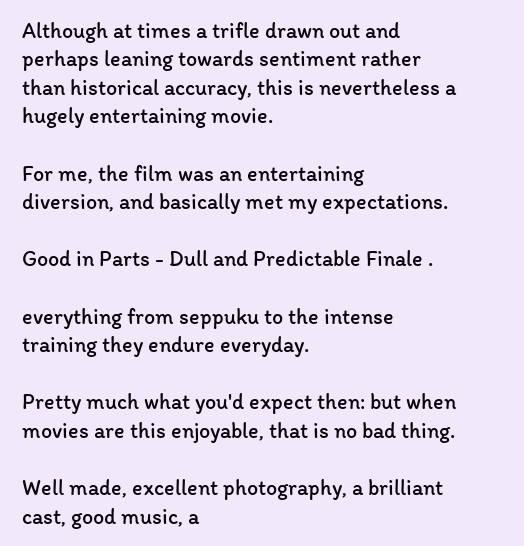Although at times a trifle drawn out and perhaps leaning towards sentiment rather than historical accuracy, this is nevertheless a hugely entertaining movie.

For me, the film was an entertaining diversion, and basically met my expectations.

Good in Parts - Dull and Predictable Finale .

everything from seppuku to the intense training they endure everyday.

Pretty much what you'd expect then: but when movies are this enjoyable, that is no bad thing.

Well made, excellent photography, a brilliant cast, good music, a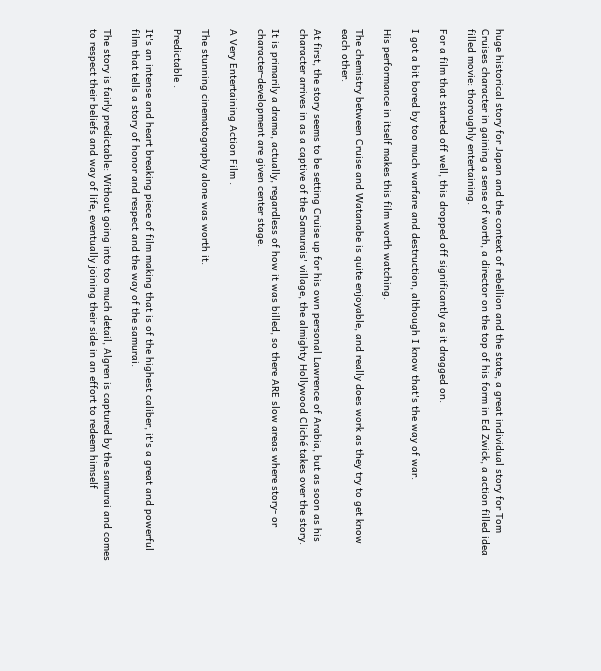huge historical story for Japan and the context of rebellion and the state, a great individual story for Tom Cruises character in gaining a sense of worth, a director on the top of his form in Ed Zwick, a action filled idea filled movie: thoroughly entertaining.

For a film that started off well, this dropped off significantly as it dragged on.

I got a bit bored by too much warfare and destruction, although I know that's the way of war.

His performance in itself makes this film worth watching.

The chemistry between Cruise and Watanabe is quite enjoyable, and really does work as they try to get know each other.

At first, the story seems to be setting Cruise up for his own personal Lawrence of Arabia, but as soon as his character arrives in as a captive of the Samurais' village, the almighty Hollywood Cliché takes over the story.

It is primarily a drama, actually, regardless of how it was billed, so there ARE slow areas where story- or character-development are given center stage.

A Very Entertaining Action Film .

The stunning cinematography alone was worth it.

Predictable .

It's an intense and heart breaking piece of film making that is of the highest caliber, it's a great and powerful film that tells a story of honor and respect and the way of the samurai.

The story is fairly predictable: Without going into too much detail, Algren is captured by the samurai and comes to respect their beliefs and way of life, eventually joining their side in an effort to redeem himself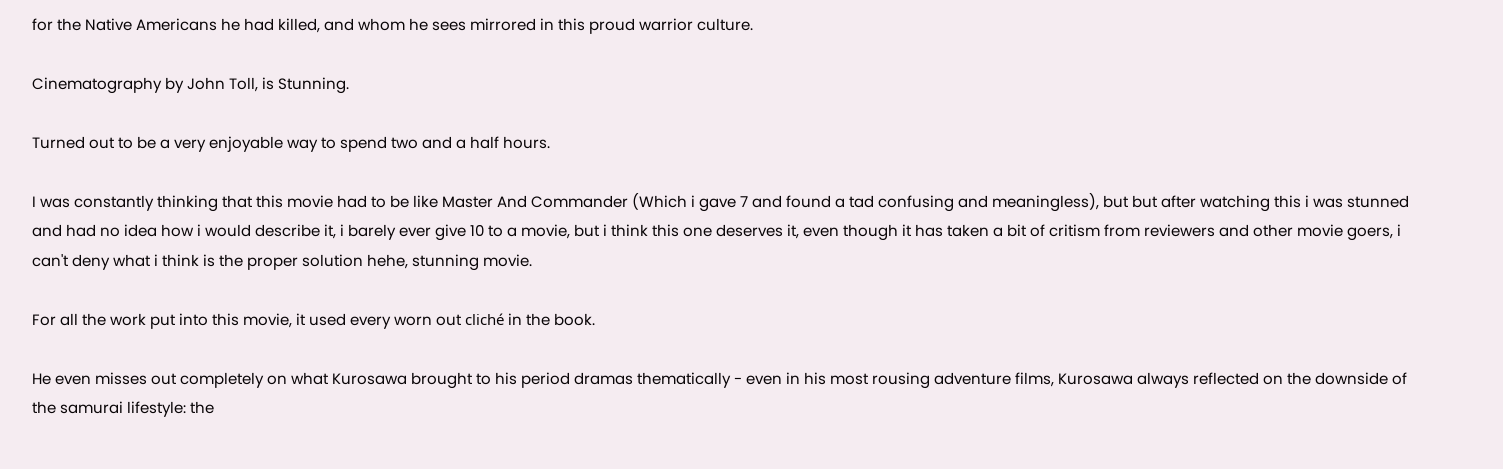for the Native Americans he had killed, and whom he sees mirrored in this proud warrior culture.

Cinematography by John Toll, is Stunning.

Turned out to be a very enjoyable way to spend two and a half hours.

I was constantly thinking that this movie had to be like Master And Commander (Which i gave 7 and found a tad confusing and meaningless), but but after watching this i was stunned and had no idea how i would describe it, i barely ever give 10 to a movie, but i think this one deserves it, even though it has taken a bit of critism from reviewers and other movie goers, i can't deny what i think is the proper solution hehe, stunning movie.

For all the work put into this movie, it used every worn out cliché in the book.

He even misses out completely on what Kurosawa brought to his period dramas thematically - even in his most rousing adventure films, Kurosawa always reflected on the downside of the samurai lifestyle: the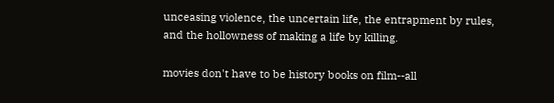unceasing violence, the uncertain life, the entrapment by rules, and the hollowness of making a life by killing.

movies don't have to be history books on film--all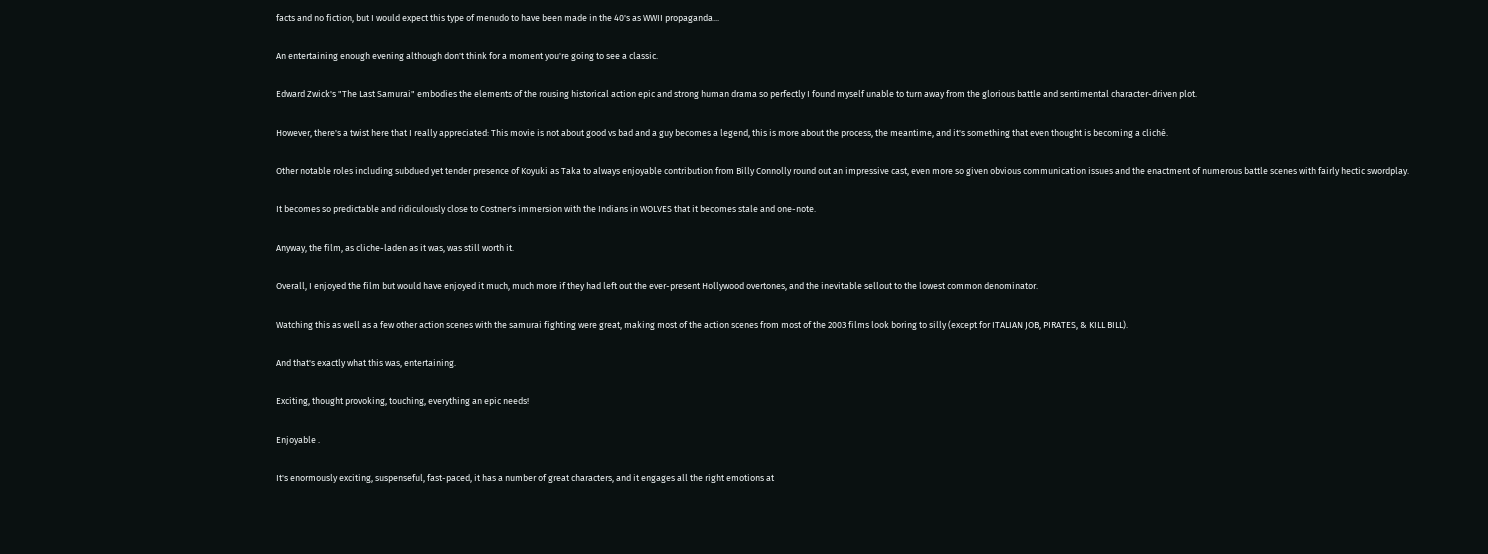facts and no fiction, but I would expect this type of menudo to have been made in the 40's as WWII propaganda...

An entertaining enough evening although don't think for a moment you're going to see a classic.

Edward Zwick's "The Last Samurai" embodies the elements of the rousing historical action epic and strong human drama so perfectly I found myself unable to turn away from the glorious battle and sentimental character-driven plot.

However, there's a twist here that I really appreciated: This movie is not about good vs bad and a guy becomes a legend, this is more about the process, the meantime, and it's something that even thought is becoming a cliché.

Other notable roles including subdued yet tender presence of Koyuki as Taka to always enjoyable contribution from Billy Connolly round out an impressive cast, even more so given obvious communication issues and the enactment of numerous battle scenes with fairly hectic swordplay.

It becomes so predictable and ridiculously close to Costner's immersion with the Indians in WOLVES that it becomes stale and one-note.

Anyway, the film, as cliche-laden as it was, was still worth it.

Overall, I enjoyed the film but would have enjoyed it much, much more if they had left out the ever-present Hollywood overtones, and the inevitable sellout to the lowest common denominator.

Watching this as well as a few other action scenes with the samurai fighting were great, making most of the action scenes from most of the 2003 films look boring to silly (except for ITALIAN JOB, PIRATES, & KILL BILL).

And that's exactly what this was, entertaining.

Exciting, thought provoking, touching, everything an epic needs!

Enjoyable .

It's enormously exciting, suspenseful, fast-paced, it has a number of great characters, and it engages all the right emotions at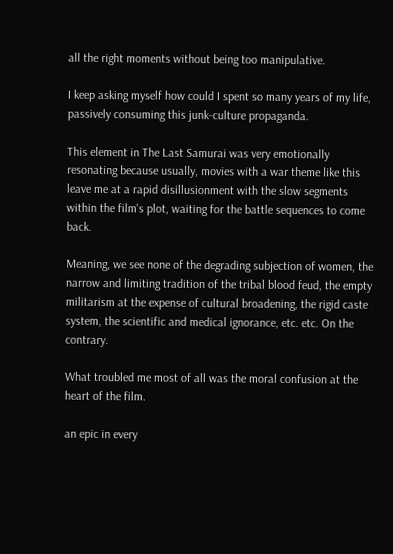all the right moments without being too manipulative.

I keep asking myself how could I spent so many years of my life, passively consuming this junk-culture propaganda.

This element in The Last Samurai was very emotionally resonating because usually, movies with a war theme like this leave me at a rapid disillusionment with the slow segments within the film's plot, waiting for the battle sequences to come back.

Meaning, we see none of the degrading subjection of women, the narrow and limiting tradition of the tribal blood feud, the empty militarism at the expense of cultural broadening, the rigid caste system, the scientific and medical ignorance, etc. etc. On the contrary.

What troubled me most of all was the moral confusion at the heart of the film.

an epic in every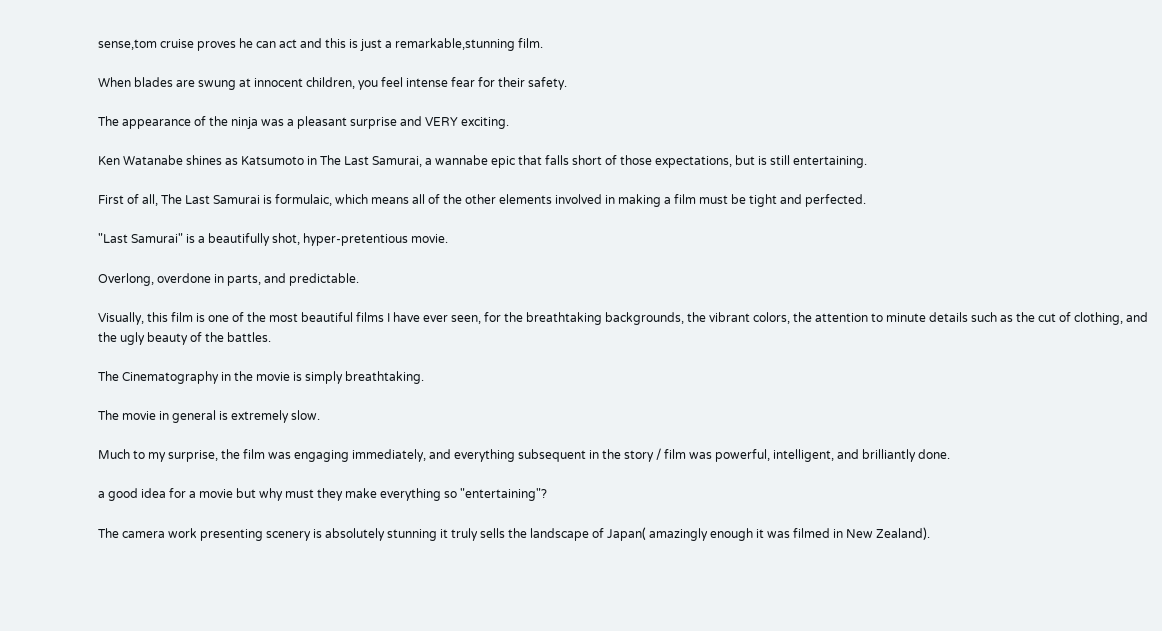sense,tom cruise proves he can act and this is just a remarkable,stunning film.

When blades are swung at innocent children, you feel intense fear for their safety.

The appearance of the ninja was a pleasant surprise and VERY exciting.

Ken Watanabe shines as Katsumoto in The Last Samurai, a wannabe epic that falls short of those expectations, but is still entertaining.

First of all, The Last Samurai is formulaic, which means all of the other elements involved in making a film must be tight and perfected.

"Last Samurai" is a beautifully shot, hyper-pretentious movie.

Overlong, overdone in parts, and predictable.

Visually, this film is one of the most beautiful films I have ever seen, for the breathtaking backgrounds, the vibrant colors, the attention to minute details such as the cut of clothing, and the ugly beauty of the battles.

The Cinematography in the movie is simply breathtaking.

The movie in general is extremely slow.

Much to my surprise, the film was engaging immediately, and everything subsequent in the story / film was powerful, intelligent, and brilliantly done.

a good idea for a movie but why must they make everything so "entertaining"?

The camera work presenting scenery is absolutely stunning it truly sells the landscape of Japan( amazingly enough it was filmed in New Zealand).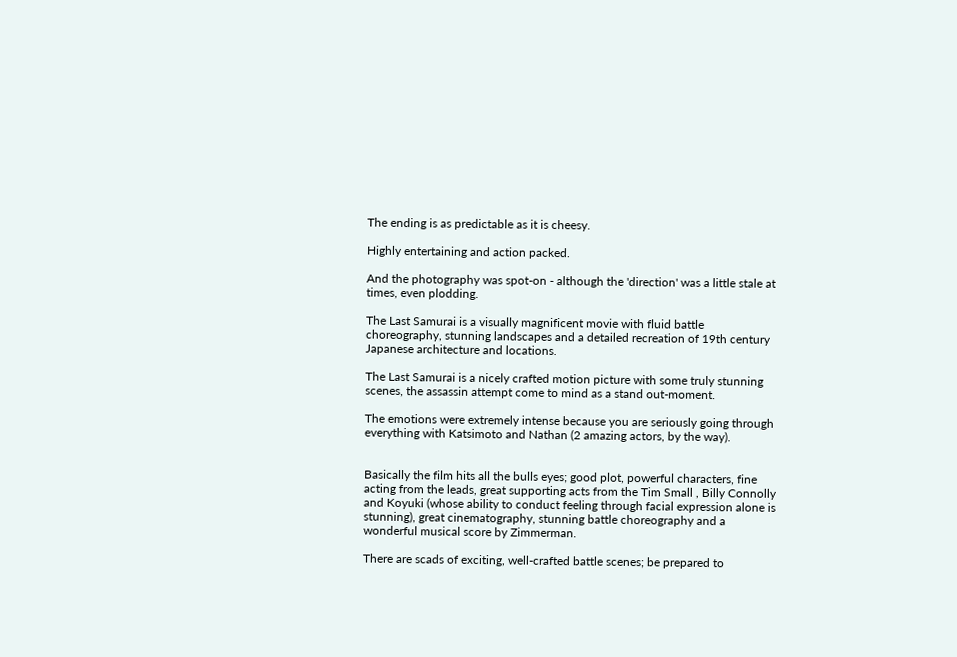The ending is as predictable as it is cheesy.

Highly entertaining and action packed.

And the photography was spot-on - although the 'direction' was a little stale at times, even plodding.

The Last Samurai is a visually magnificent movie with fluid battle choreography, stunning landscapes and a detailed recreation of 19th century Japanese architecture and locations.

The Last Samurai is a nicely crafted motion picture with some truly stunning scenes, the assassin attempt come to mind as a stand out-moment.

The emotions were extremely intense because you are seriously going through everything with Katsimoto and Nathan (2 amazing actors, by the way).


Basically the film hits all the bulls eyes; good plot, powerful characters, fine acting from the leads, great supporting acts from the Tim Small , Billy Connolly and Koyuki (whose ability to conduct feeling through facial expression alone is stunning), great cinematography, stunning battle choreography and a wonderful musical score by Zimmerman.

There are scads of exciting, well-crafted battle scenes; be prepared to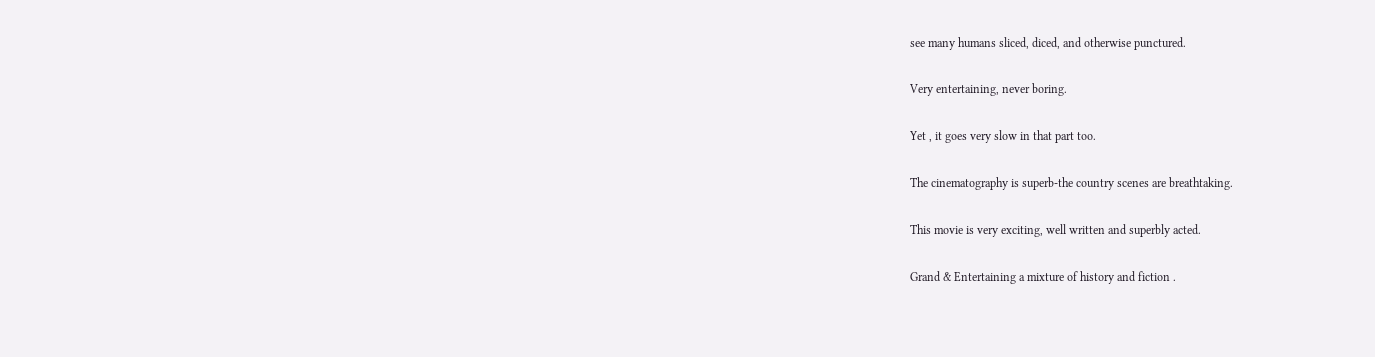see many humans sliced, diced, and otherwise punctured.

Very entertaining, never boring.

Yet , it goes very slow in that part too.

The cinematography is superb-the country scenes are breathtaking.

This movie is very exciting, well written and superbly acted.

Grand & Entertaining a mixture of history and fiction .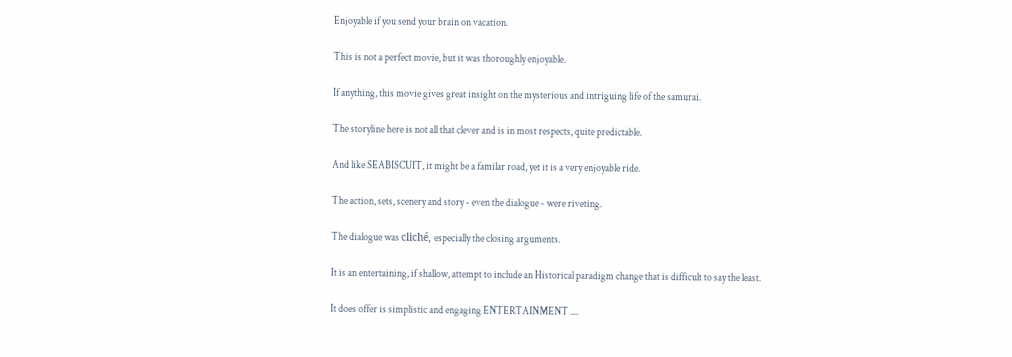Enjoyable if you send your brain on vacation.

This is not a perfect movie, but it was thoroughly enjoyable.

If anything, this movie gives great insight on the mysterious and intriguing life of the samurai.

The storyline here is not all that clever and is in most respects, quite predictable.

And like SEABISCUIT, it might be a familar road, yet it is a very enjoyable ride.

The action, sets, scenery and story - even the dialogue - were riveting.

The dialogue was cliché, especially the closing arguments.

It is an entertaining, if shallow, attempt to include an Historical paradigm change that is difficult to say the least.

It does offer is simplistic and engaging ENTERTAINMENT ....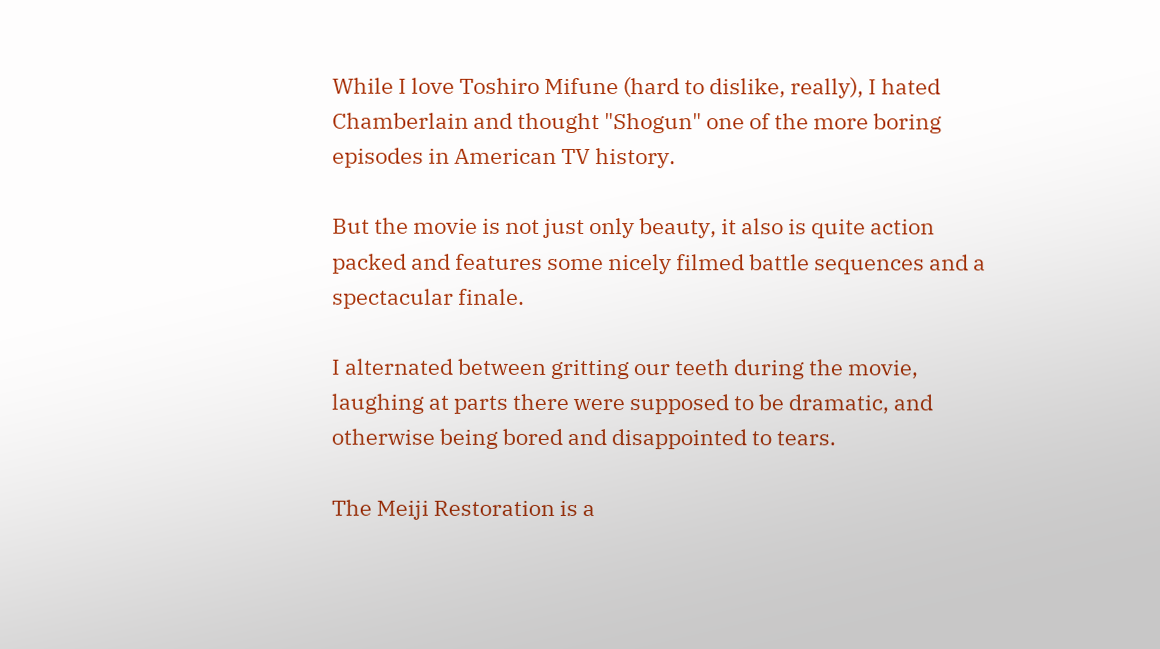While I love Toshiro Mifune (hard to dislike, really), I hated Chamberlain and thought "Shogun" one of the more boring episodes in American TV history.

But the movie is not just only beauty, it also is quite action packed and features some nicely filmed battle sequences and a spectacular finale.

I alternated between gritting our teeth during the movie, laughing at parts there were supposed to be dramatic, and otherwise being bored and disappointed to tears.

The Meiji Restoration is a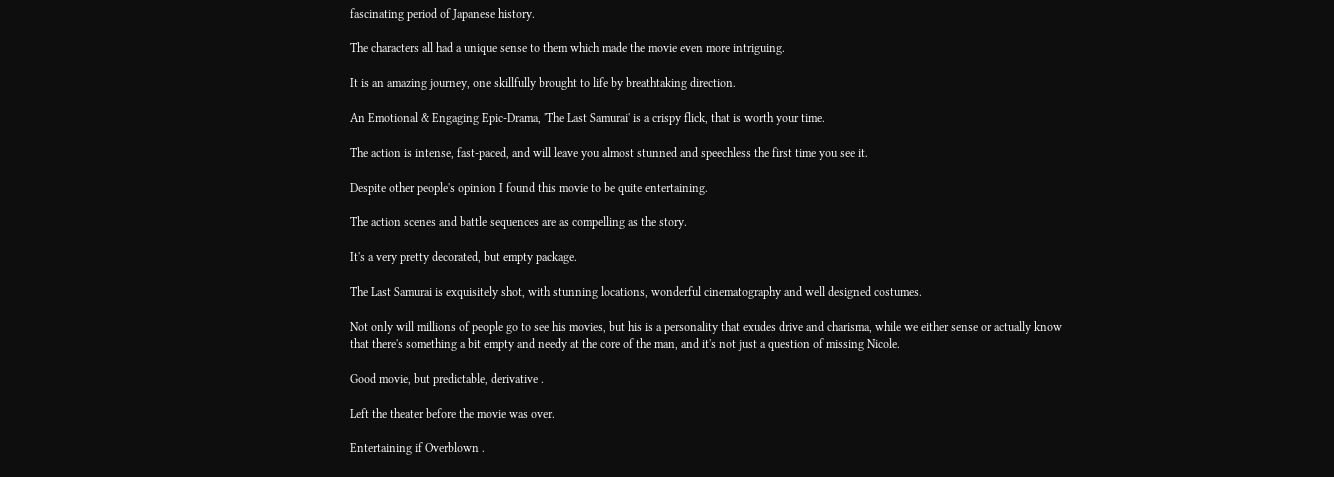fascinating period of Japanese history.

The characters all had a unique sense to them which made the movie even more intriguing.

It is an amazing journey, one skillfully brought to life by breathtaking direction.

An Emotional & Engaging Epic-Drama, 'The Last Samurai' is a crispy flick, that is worth your time.

The action is intense, fast-paced, and will leave you almost stunned and speechless the first time you see it.

Despite other people's opinion I found this movie to be quite entertaining.

The action scenes and battle sequences are as compelling as the story.

It's a very pretty decorated, but empty package.

The Last Samurai is exquisitely shot, with stunning locations, wonderful cinematography and well designed costumes.

Not only will millions of people go to see his movies, but his is a personality that exudes drive and charisma, while we either sense or actually know that there's something a bit empty and needy at the core of the man, and it's not just a question of missing Nicole.

Good movie, but predictable, derivative .

Left the theater before the movie was over.

Entertaining if Overblown .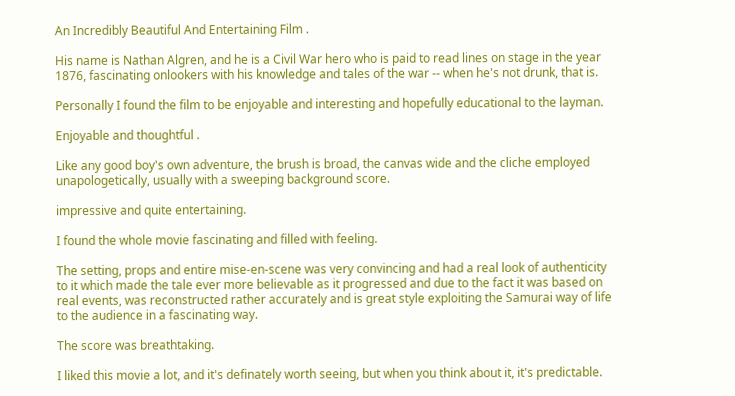An Incredibly Beautiful And Entertaining Film .

His name is Nathan Algren, and he is a Civil War hero who is paid to read lines on stage in the year 1876, fascinating onlookers with his knowledge and tales of the war -- when he's not drunk, that is.

Personally I found the film to be enjoyable and interesting and hopefully educational to the layman.

Enjoyable and thoughtful .

Like any good boy's own adventure, the brush is broad, the canvas wide and the cliche employed unapologetically, usually with a sweeping background score.

impressive and quite entertaining.

I found the whole movie fascinating and filled with feeling.

The setting, props and entire mise-en-scene was very convincing and had a real look of authenticity to it which made the tale ever more believable as it progressed and due to the fact it was based on real events, was reconstructed rather accurately and is great style exploiting the Samurai way of life to the audience in a fascinating way.

The score was breathtaking.

I liked this movie a lot, and it's definately worth seeing, but when you think about it, it's predictable.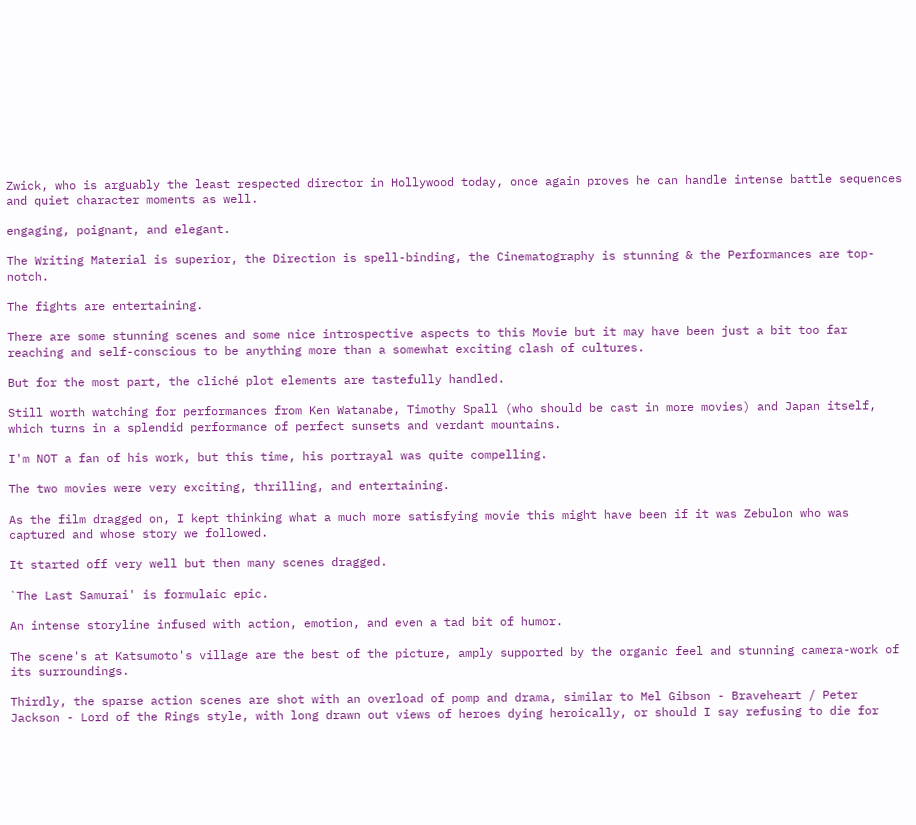Zwick, who is arguably the least respected director in Hollywood today, once again proves he can handle intense battle sequences and quiet character moments as well.

engaging, poignant, and elegant.

The Writing Material is superior, the Direction is spell-binding, the Cinematography is stunning & the Performances are top-notch.

The fights are entertaining.

There are some stunning scenes and some nice introspective aspects to this Movie but it may have been just a bit too far reaching and self-conscious to be anything more than a somewhat exciting clash of cultures.

But for the most part, the cliché plot elements are tastefully handled.

Still worth watching for performances from Ken Watanabe, Timothy Spall (who should be cast in more movies) and Japan itself, which turns in a splendid performance of perfect sunsets and verdant mountains.

I'm NOT a fan of his work, but this time, his portrayal was quite compelling.

The two movies were very exciting, thrilling, and entertaining.

As the film dragged on, I kept thinking what a much more satisfying movie this might have been if it was Zebulon who was captured and whose story we followed.

It started off very well but then many scenes dragged.

`The Last Samurai' is formulaic epic.

An intense storyline infused with action, emotion, and even a tad bit of humor.

The scene's at Katsumoto's village are the best of the picture, amply supported by the organic feel and stunning camera-work of its surroundings.

Thirdly, the sparse action scenes are shot with an overload of pomp and drama, similar to Mel Gibson - Braveheart / Peter Jackson - Lord of the Rings style, with long drawn out views of heroes dying heroically, or should I say refusing to die for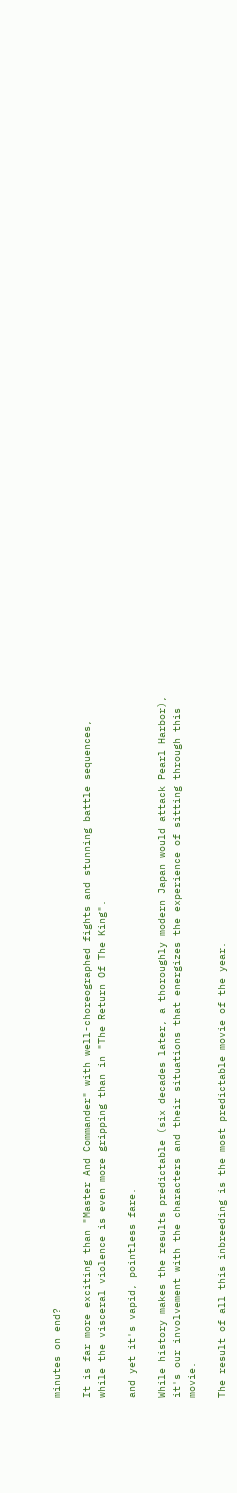minutes on end?

It is far more exciting than "Master And Commander" with well-choreographed fights and stunning battle sequences, while the visceral violence is even more gripping than in "The Return Of The King".

and yet it's vapid, pointless fare.

While history makes the results predictable (six decades later, a thoroughly modern Japan would attack Pearl Harbor), it's our involvement with the characters and their situations that energizes the experience of sitting through this movie.

The result of all this inbreeding is the most predictable movie of the year.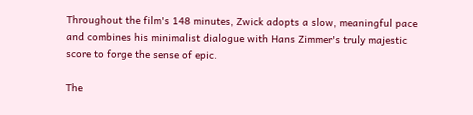Throughout the film's 148 minutes, Zwick adopts a slow, meaningful pace and combines his minimalist dialogue with Hans Zimmer's truly majestic score to forge the sense of epic.

The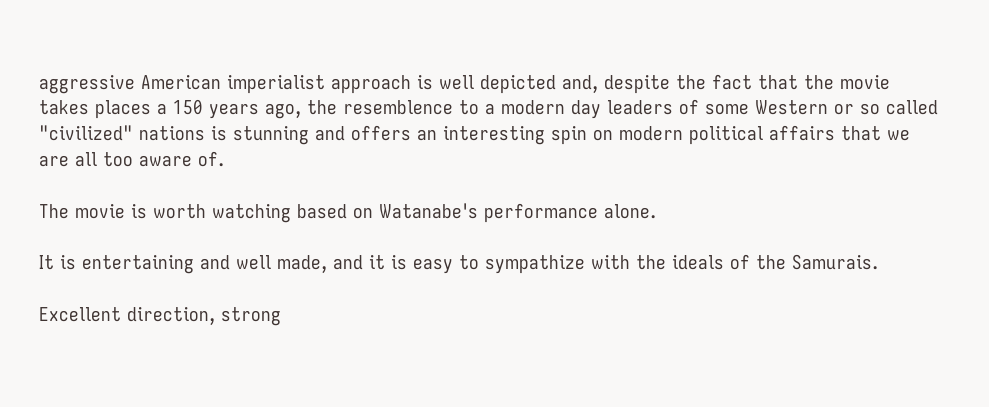aggressive American imperialist approach is well depicted and, despite the fact that the movie takes places a 150 years ago, the resemblence to a modern day leaders of some Western or so called "civilized" nations is stunning and offers an interesting spin on modern political affairs that we are all too aware of.

The movie is worth watching based on Watanabe's performance alone.

It is entertaining and well made, and it is easy to sympathize with the ideals of the Samurais.

Excellent direction, strong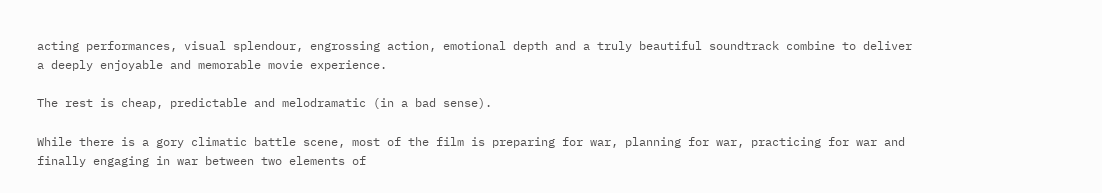acting performances, visual splendour, engrossing action, emotional depth and a truly beautiful soundtrack combine to deliver a deeply enjoyable and memorable movie experience.

The rest is cheap, predictable and melodramatic (in a bad sense).

While there is a gory climatic battle scene, most of the film is preparing for war, planning for war, practicing for war and finally engaging in war between two elements of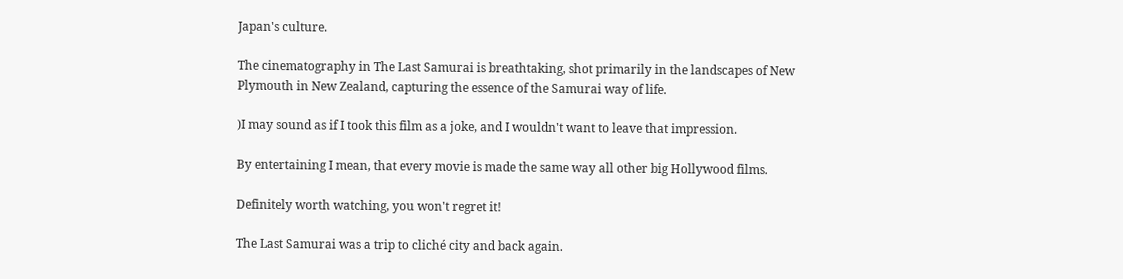Japan's culture.

The cinematography in The Last Samurai is breathtaking, shot primarily in the landscapes of New Plymouth in New Zealand, capturing the essence of the Samurai way of life.

)I may sound as if I took this film as a joke, and I wouldn't want to leave that impression.

By entertaining I mean, that every movie is made the same way all other big Hollywood films.

Definitely worth watching, you won't regret it!

The Last Samurai was a trip to cliché city and back again.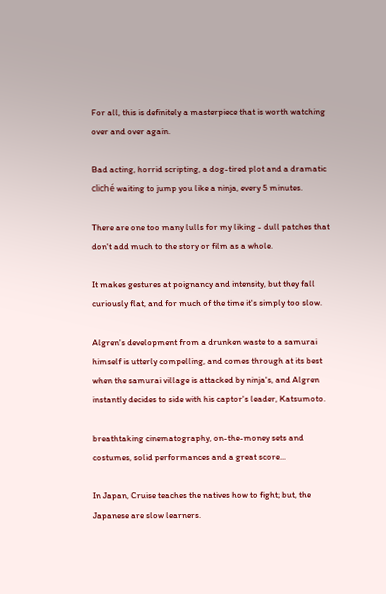For all, this is definitely a masterpiece that is worth watching over and over again.

Bad acting, horrid scripting, a dog-tired plot and a dramatic cliché waiting to jump you like a ninja, every 5 minutes.

There are one too many lulls for my liking - dull patches that don't add much to the story or film as a whole.

It makes gestures at poignancy and intensity, but they fall curiously flat, and for much of the time it's simply too slow.

Algren's development from a drunken waste to a samurai himself is utterly compelling, and comes through at its best when the samurai village is attacked by ninja's, and Algren instantly decides to side with his captor's leader, Katsumoto.

breathtaking cinematography, on-the-money sets and costumes, solid performances and a great score...

In Japan, Cruise teaches the natives how to fight; but, the Japanese are slow learners.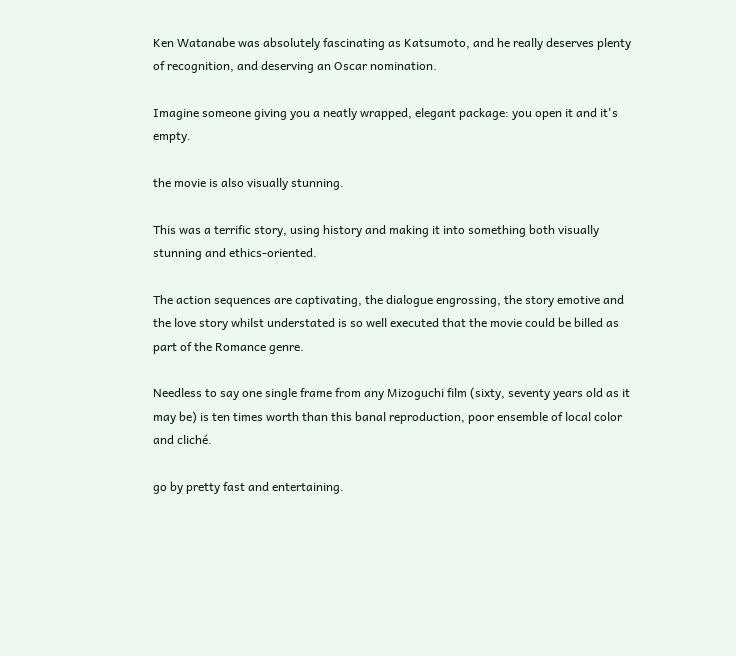Ken Watanabe was absolutely fascinating as Katsumoto, and he really deserves plenty of recognition, and deserving an Oscar nomination.

Imagine someone giving you a neatly wrapped, elegant package: you open it and it's empty.

the movie is also visually stunning.

This was a terrific story, using history and making it into something both visually stunning and ethics-oriented.

The action sequences are captivating, the dialogue engrossing, the story emotive and the love story whilst understated is so well executed that the movie could be billed as part of the Romance genre.

Needless to say one single frame from any Mizoguchi film (sixty, seventy years old as it may be) is ten times worth than this banal reproduction, poor ensemble of local color and cliché.

go by pretty fast and entertaining.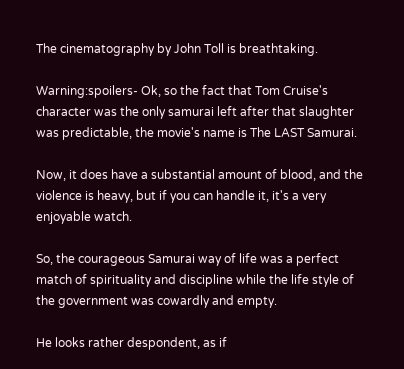The cinematography by John Toll is breathtaking.

Warning:spoilers- Ok, so the fact that Tom Cruise's character was the only samurai left after that slaughter was predictable, the movie's name is The LAST Samurai.

Now, it does have a substantial amount of blood, and the violence is heavy, but if you can handle it, it's a very enjoyable watch.

So, the courageous Samurai way of life was a perfect match of spirituality and discipline while the life style of the government was cowardly and empty.

He looks rather despondent, as if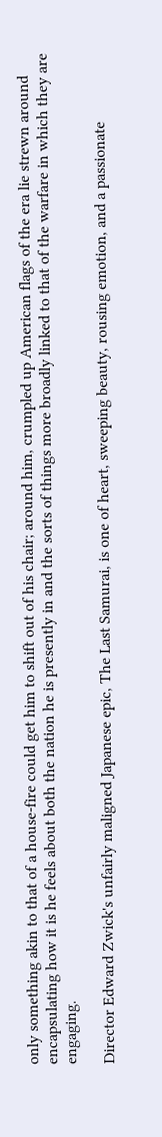only something akin to that of a house-fire could get him to shift out of his chair; around him, crumpled up American flags of the era lie strewn around encapsulating how it is he feels about both the nation he is presently in and the sorts of things more broadly linked to that of the warfare in which they are engaging.

Director Edward Zwick's unfairly maligned Japanese epic, The Last Samurai, is one of heart, sweeping beauty, rousing emotion, and a passionate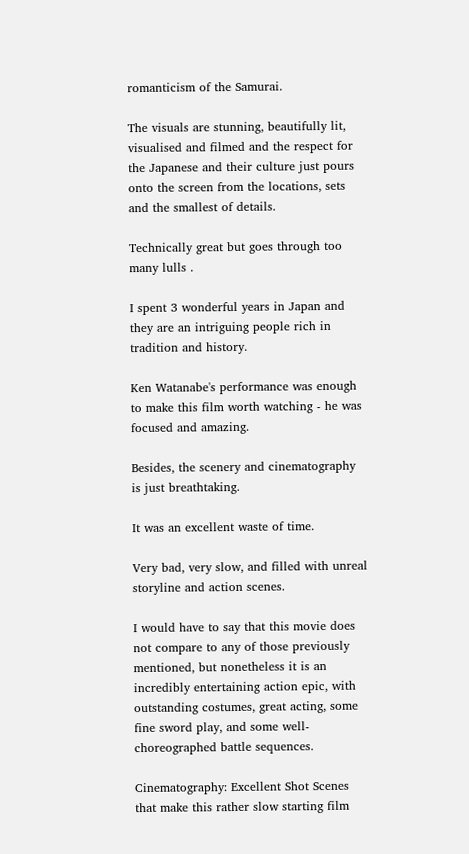romanticism of the Samurai.

The visuals are stunning, beautifully lit, visualised and filmed and the respect for the Japanese and their culture just pours onto the screen from the locations, sets and the smallest of details.

Technically great but goes through too many lulls .

I spent 3 wonderful years in Japan and they are an intriguing people rich in tradition and history.

Ken Watanabe's performance was enough to make this film worth watching - he was focused and amazing.

Besides, the scenery and cinematography is just breathtaking.

It was an excellent waste of time.

Very bad, very slow, and filled with unreal storyline and action scenes.

I would have to say that this movie does not compare to any of those previously mentioned, but nonetheless it is an incredibly entertaining action epic, with outstanding costumes, great acting, some fine sword play, and some well-choreographed battle sequences.

Cinematography: Excellent Shot Scenes that make this rather slow starting film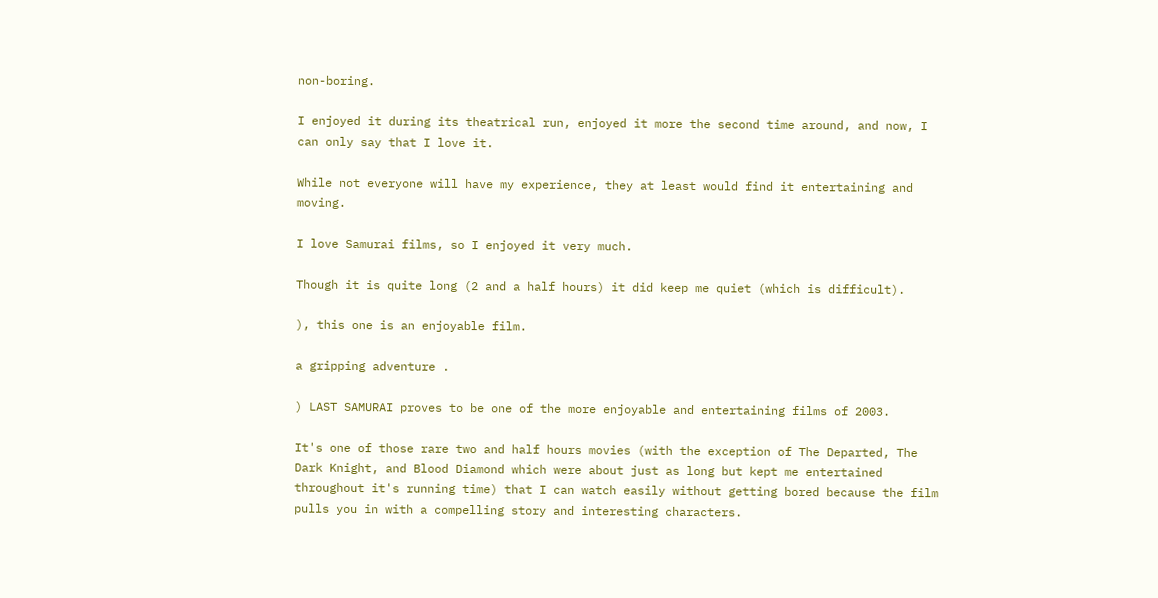non-boring.

I enjoyed it during its theatrical run, enjoyed it more the second time around, and now, I can only say that I love it.

While not everyone will have my experience, they at least would find it entertaining and moving.

I love Samurai films, so I enjoyed it very much.

Though it is quite long (2 and a half hours) it did keep me quiet (which is difficult).

), this one is an enjoyable film.

a gripping adventure .

) LAST SAMURAI proves to be one of the more enjoyable and entertaining films of 2003.

It's one of those rare two and half hours movies (with the exception of The Departed, The Dark Knight, and Blood Diamond which were about just as long but kept me entertained throughout it's running time) that I can watch easily without getting bored because the film pulls you in with a compelling story and interesting characters.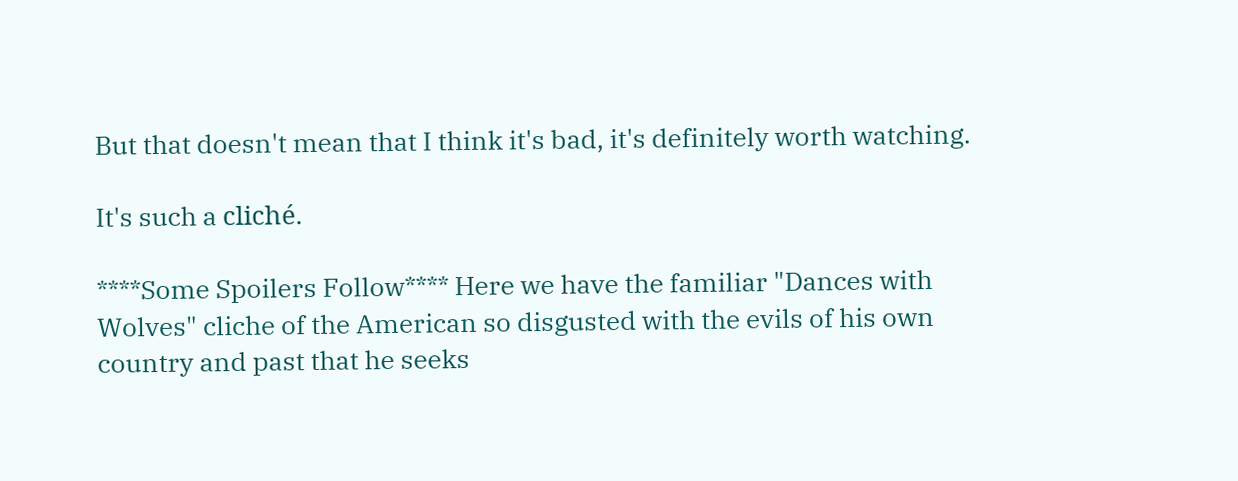But that doesn't mean that I think it's bad, it's definitely worth watching.

It's such a cliché.

****Some Spoilers Follow**** Here we have the familiar "Dances with Wolves" cliche of the American so disgusted with the evils of his own country and past that he seeks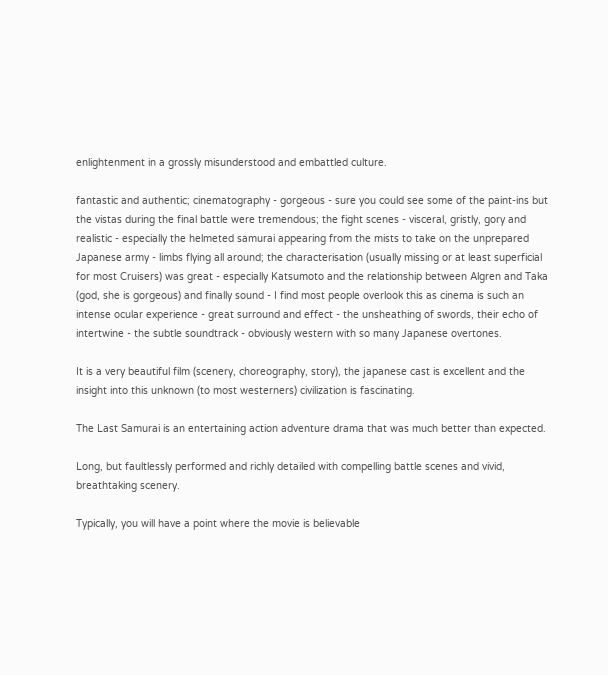enlightenment in a grossly misunderstood and embattled culture.

fantastic and authentic; cinematography - gorgeous - sure you could see some of the paint-ins but the vistas during the final battle were tremendous; the fight scenes - visceral, gristly, gory and realistic - especially the helmeted samurai appearing from the mists to take on the unprepared Japanese army - limbs flying all around; the characterisation (usually missing or at least superficial for most Cruisers) was great - especially Katsumoto and the relationship between Algren and Taka (god, she is gorgeous) and finally sound - I find most people overlook this as cinema is such an intense ocular experience - great surround and effect - the unsheathing of swords, their echo of intertwine - the subtle soundtrack - obviously western with so many Japanese overtones.

It is a very beautiful film (scenery, choreography, story), the japanese cast is excellent and the insight into this unknown (to most westerners) civilization is fascinating.

The Last Samurai is an entertaining action adventure drama that was much better than expected.

Long, but faultlessly performed and richly detailed with compelling battle scenes and vivid, breathtaking scenery.

Typically, you will have a point where the movie is believable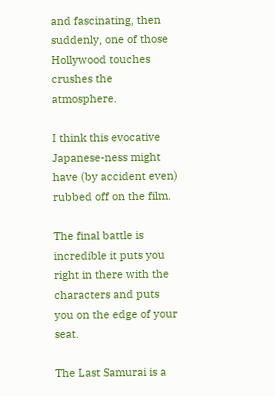and fascinating, then suddenly, one of those Hollywood touches crushes the atmosphere.

I think this evocative Japanese-ness might have (by accident even) rubbed off on the film.

The final battle is incredible it puts you right in there with the characters and puts you on the edge of your seat.

The Last Samurai is a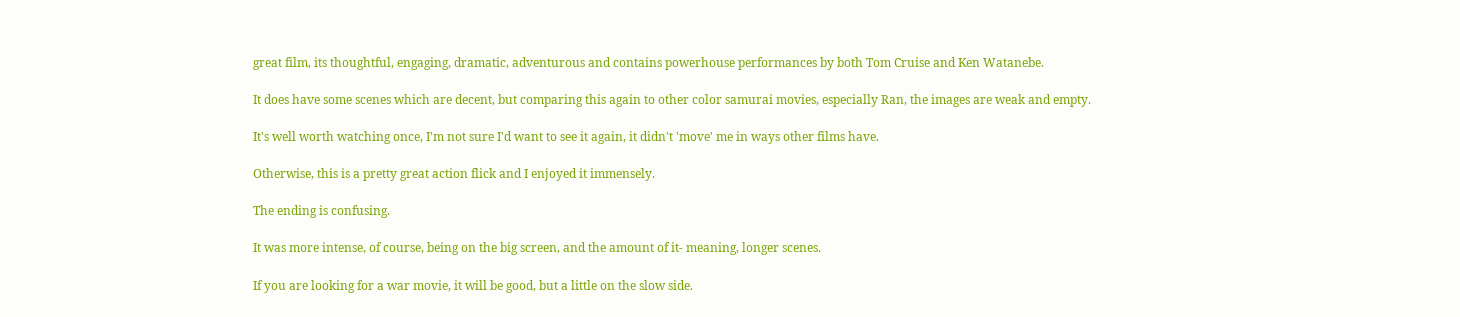great film, its thoughtful, engaging, dramatic, adventurous and contains powerhouse performances by both Tom Cruise and Ken Watanebe.

It does have some scenes which are decent, but comparing this again to other color samurai movies, especially Ran, the images are weak and empty.

It's well worth watching once, I'm not sure I'd want to see it again, it didn't 'move' me in ways other films have.

Otherwise, this is a pretty great action flick and I enjoyed it immensely.

The ending is confusing.

It was more intense, of course, being on the big screen, and the amount of it- meaning, longer scenes.

If you are looking for a war movie, it will be good, but a little on the slow side.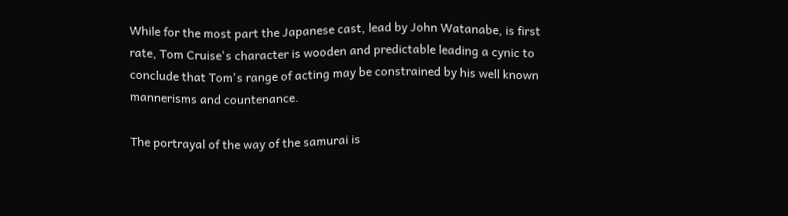While for the most part the Japanese cast, lead by John Watanabe, is first rate, Tom Cruise's character is wooden and predictable leading a cynic to conclude that Tom's range of acting may be constrained by his well known mannerisms and countenance.

The portrayal of the way of the samurai is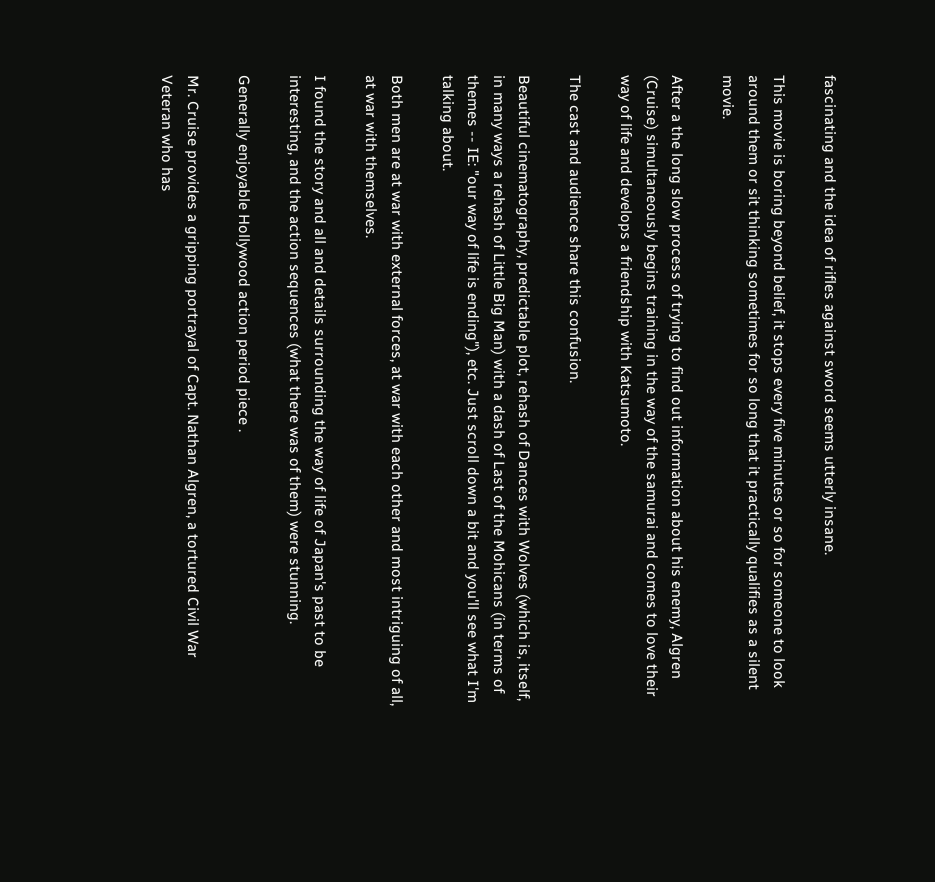fascinating and the idea of rifles against sword seems utterly insane.

This movie is boring beyond belief, it stops every five minutes or so for someone to look around them or sit thinking sometimes for so long that it practically qualifies as a silent movie.

After a the long slow process of trying to find out information about his enemy, Algren (Cruise) simultaneously begins training in the way of the samurai and comes to love their way of life and develops a friendship with Katsumoto.

The cast and audience share this confusion.

Beautiful cinematography, predictable plot, rehash of Dances with Wolves (which is, itself, in many ways a rehash of Little Big Man) with a dash of Last of the Mohicans (in terms of themes -- IE: "our way of life is ending"), etc. Just scroll down a bit and you'll see what I'm talking about.

Both men are at war with external forces, at war with each other and most intriguing of all, at war with themselves.

I found the story and all and details surrounding the way of life of Japan's past to be interesting, and the action sequences (what there was of them) were stunning.

Generally enjoyable Hollywood action period piece .

Mr. Cruise provides a gripping portrayal of Capt. Nathan Algren, a tortured Civil War Veteran who has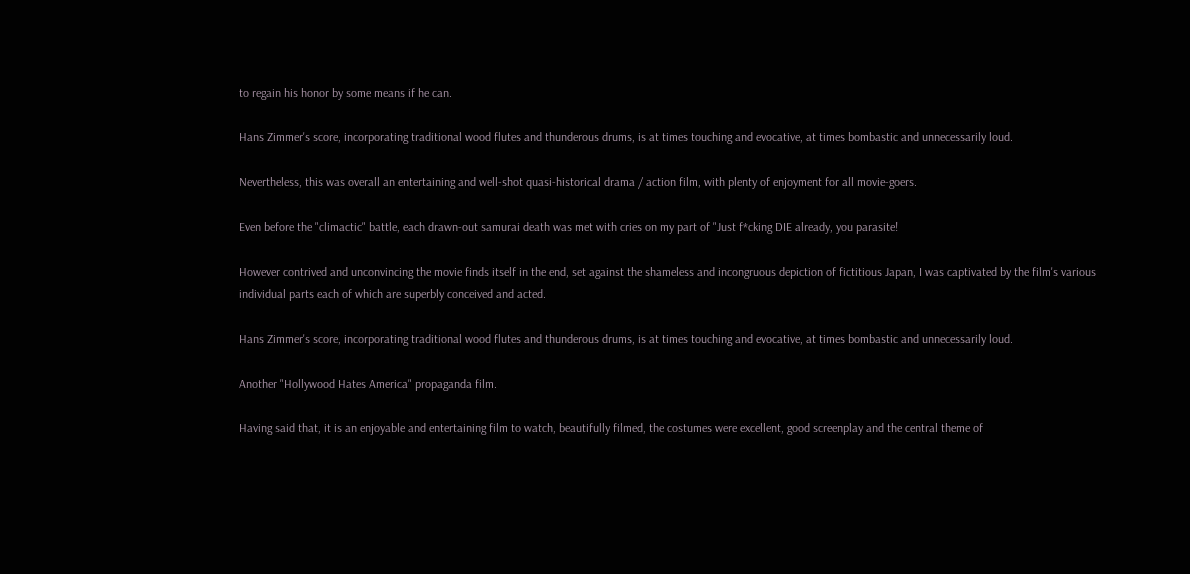to regain his honor by some means if he can.

Hans Zimmer's score, incorporating traditional wood flutes and thunderous drums, is at times touching and evocative, at times bombastic and unnecessarily loud.

Nevertheless, this was overall an entertaining and well-shot quasi-historical drama / action film, with plenty of enjoyment for all movie-goers.

Even before the "climactic" battle, each drawn-out samurai death was met with cries on my part of "Just f*cking DIE already, you parasite!

However contrived and unconvincing the movie finds itself in the end, set against the shameless and incongruous depiction of fictitious Japan, I was captivated by the film's various individual parts each of which are superbly conceived and acted.

Hans Zimmer's score, incorporating traditional wood flutes and thunderous drums, is at times touching and evocative, at times bombastic and unnecessarily loud.

Another "Hollywood Hates America" propaganda film.

Having said that, it is an enjoyable and entertaining film to watch, beautifully filmed, the costumes were excellent, good screenplay and the central theme of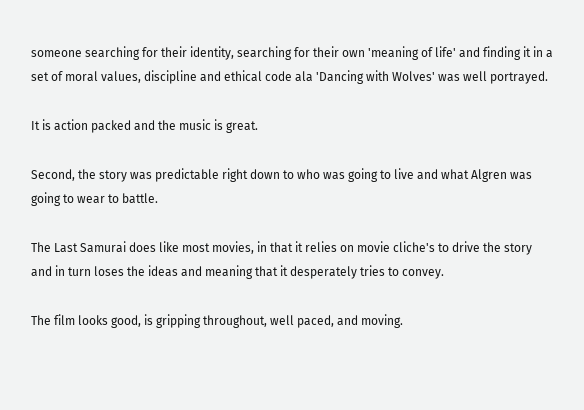someone searching for their identity, searching for their own 'meaning of life' and finding it in a set of moral values, discipline and ethical code ala 'Dancing with Wolves' was well portrayed.

It is action packed and the music is great.

Second, the story was predictable right down to who was going to live and what Algren was going to wear to battle.

The Last Samurai does like most movies, in that it relies on movie cliche's to drive the story and in turn loses the ideas and meaning that it desperately tries to convey.

The film looks good, is gripping throughout, well paced, and moving.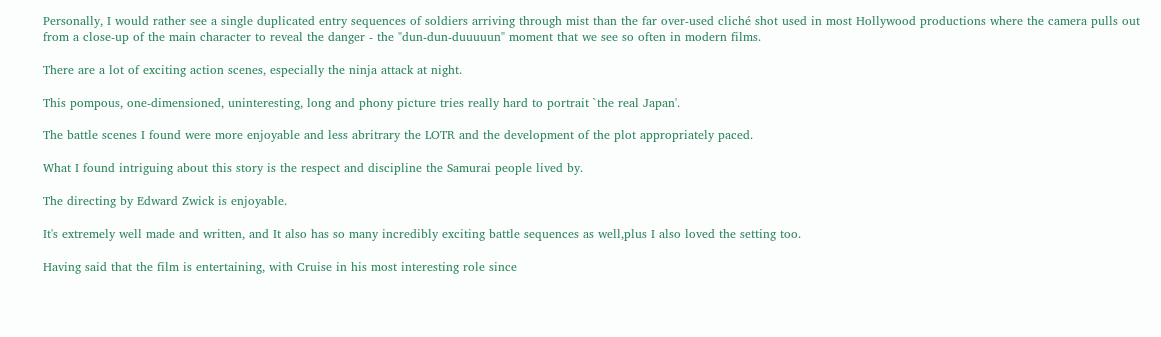Personally, I would rather see a single duplicated entry sequences of soldiers arriving through mist than the far over-used cliché shot used in most Hollywood productions where the camera pulls out from a close-up of the main character to reveal the danger - the "dun-dun-duuuuun" moment that we see so often in modern films.

There are a lot of exciting action scenes, especially the ninja attack at night.

This pompous, one-dimensioned, uninteresting, long and phony picture tries really hard to portrait `the real Japan'.

The battle scenes I found were more enjoyable and less abritrary the LOTR and the development of the plot appropriately paced.

What I found intriguing about this story is the respect and discipline the Samurai people lived by.

The directing by Edward Zwick is enjoyable.

It's extremely well made and written, and It also has so many incredibly exciting battle sequences as well,plus I also loved the setting too.

Having said that the film is entertaining, with Cruise in his most interesting role since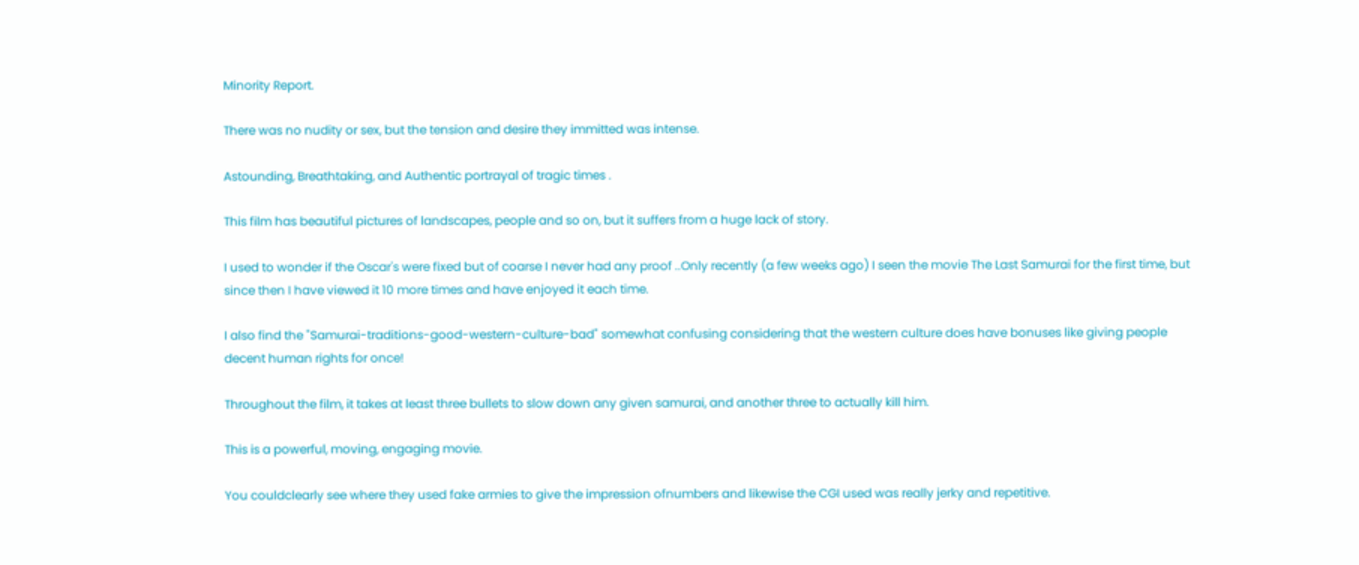Minority Report.

There was no nudity or sex, but the tension and desire they immitted was intense.

Astounding, Breathtaking, and Authentic portrayal of tragic times .

This film has beautiful pictures of landscapes, people and so on, but it suffers from a huge lack of story.

I used to wonder if the Oscar's were fixed but of coarse I never had any proof ..Only recently (a few weeks ago) I seen the movie The Last Samurai for the first time, but since then I have viewed it 10 more times and have enjoyed it each time.

I also find the "Samurai-traditions-good-western-culture-bad" somewhat confusing considering that the western culture does have bonuses like giving people decent human rights for once!

Throughout the film, it takes at least three bullets to slow down any given samurai, and another three to actually kill him.

This is a powerful, moving, engaging movie.

You couldclearly see where they used fake armies to give the impression ofnumbers and likewise the CGI used was really jerky and repetitive.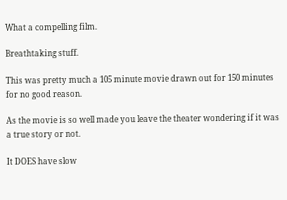What a compelling film.

Breathtaking stuff.

This was pretty much a 105 minute movie drawn out for 150 minutes for no good reason.

As the movie is so well made you leave the theater wondering if it was a true story or not.

It DOES have slow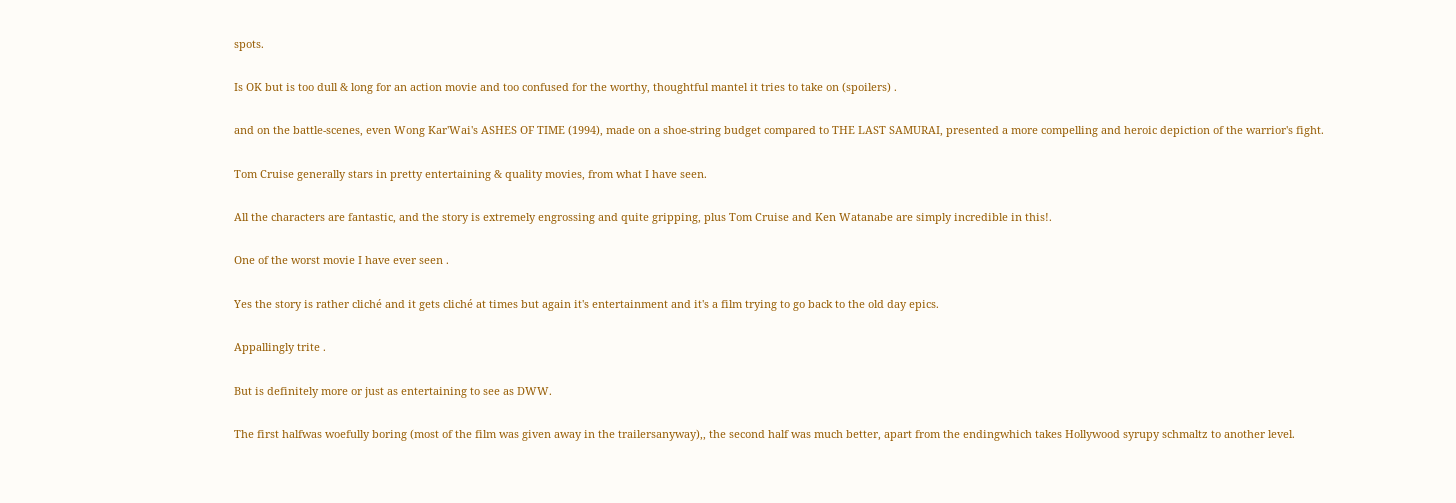spots.

Is OK but is too dull & long for an action movie and too confused for the worthy, thoughtful mantel it tries to take on (spoilers) .

and on the battle-scenes, even Wong Kar'Wai's ASHES OF TIME (1994), made on a shoe-string budget compared to THE LAST SAMURAI, presented a more compelling and heroic depiction of the warrior's fight.

Tom Cruise generally stars in pretty entertaining & quality movies, from what I have seen.

All the characters are fantastic, and the story is extremely engrossing and quite gripping, plus Tom Cruise and Ken Watanabe are simply incredible in this!.

One of the worst movie I have ever seen .

Yes the story is rather cliché and it gets cliché at times but again it's entertainment and it's a film trying to go back to the old day epics.

Appallingly trite .

But is definitely more or just as entertaining to see as DWW.

The first halfwas woefully boring (most of the film was given away in the trailersanyway),, the second half was much better, apart from the endingwhich takes Hollywood syrupy schmaltz to another level.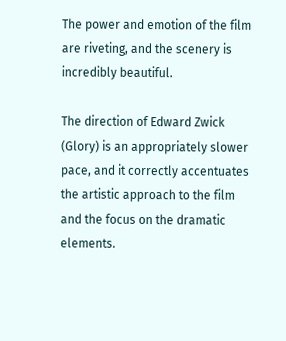The power and emotion of the film are riveting, and the scenery is incredibly beautiful.

The direction of Edward Zwick (Glory) is an appropriately slower pace, and it correctly accentuates the artistic approach to the film and the focus on the dramatic elements.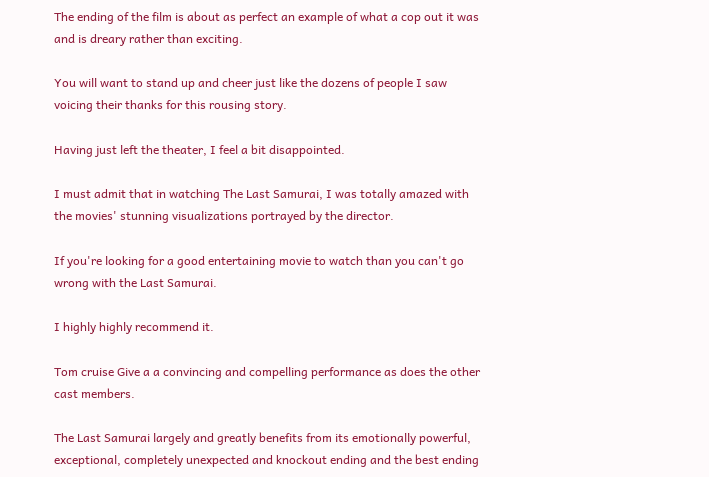The ending of the film is about as perfect an example of what a cop out it was and is dreary rather than exciting.

You will want to stand up and cheer just like the dozens of people I saw voicing their thanks for this rousing story.

Having just left the theater, I feel a bit disappointed.

I must admit that in watching The Last Samurai, I was totally amazed with the movies' stunning visualizations portrayed by the director.

If you're looking for a good entertaining movie to watch than you can't go wrong with the Last Samurai.

I highly highly recommend it.

Tom cruise Give a a convincing and compelling performance as does the other cast members.

The Last Samurai largely and greatly benefits from its emotionally powerful, exceptional, completely unexpected and knockout ending and the best ending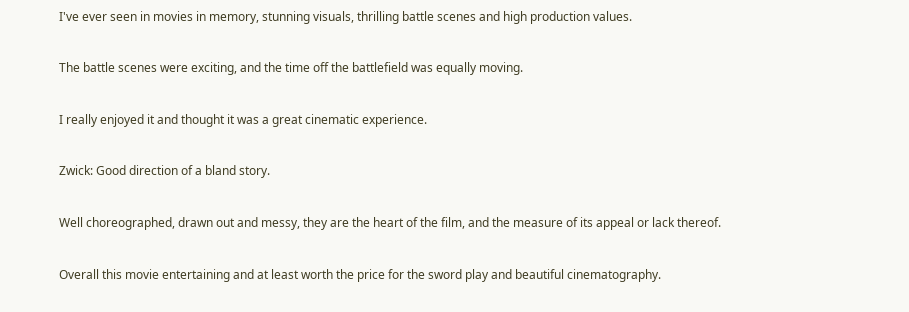I've ever seen in movies in memory, stunning visuals, thrilling battle scenes and high production values.

The battle scenes were exciting, and the time off the battlefield was equally moving.

I really enjoyed it and thought it was a great cinematic experience.

Zwick: Good direction of a bland story.

Well choreographed, drawn out and messy, they are the heart of the film, and the measure of its appeal or lack thereof.

Overall this movie entertaining and at least worth the price for the sword play and beautiful cinematography.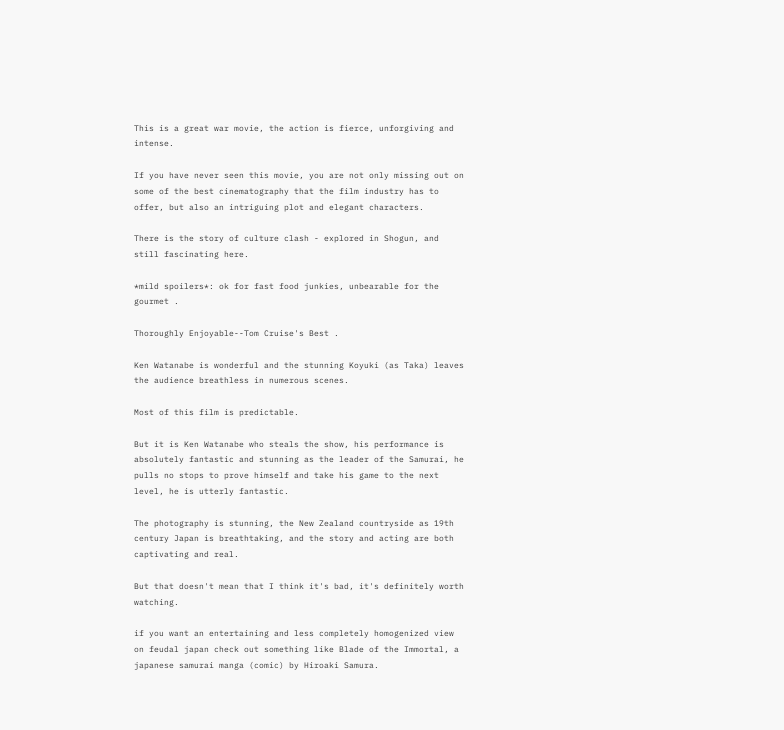This is a great war movie, the action is fierce, unforgiving and intense.

If you have never seen this movie, you are not only missing out on some of the best cinematography that the film industry has to offer, but also an intriguing plot and elegant characters.

There is the story of culture clash - explored in Shogun, and still fascinating here.

*mild spoilers*: ok for fast food junkies, unbearable for the gourmet .

Thoroughly Enjoyable--Tom Cruise's Best .

Ken Watanabe is wonderful and the stunning Koyuki (as Taka) leaves the audience breathless in numerous scenes.

Most of this film is predictable.

But it is Ken Watanabe who steals the show, his performance is absolutely fantastic and stunning as the leader of the Samurai, he pulls no stops to prove himself and take his game to the next level, he is utterly fantastic.

The photography is stunning, the New Zealand countryside as 19th century Japan is breathtaking, and the story and acting are both captivating and real.

But that doesn't mean that I think it's bad, it's definitely worth watching.

if you want an entertaining and less completely homogenized view on feudal japan check out something like Blade of the Immortal, a japanese samurai manga (comic) by Hiroaki Samura.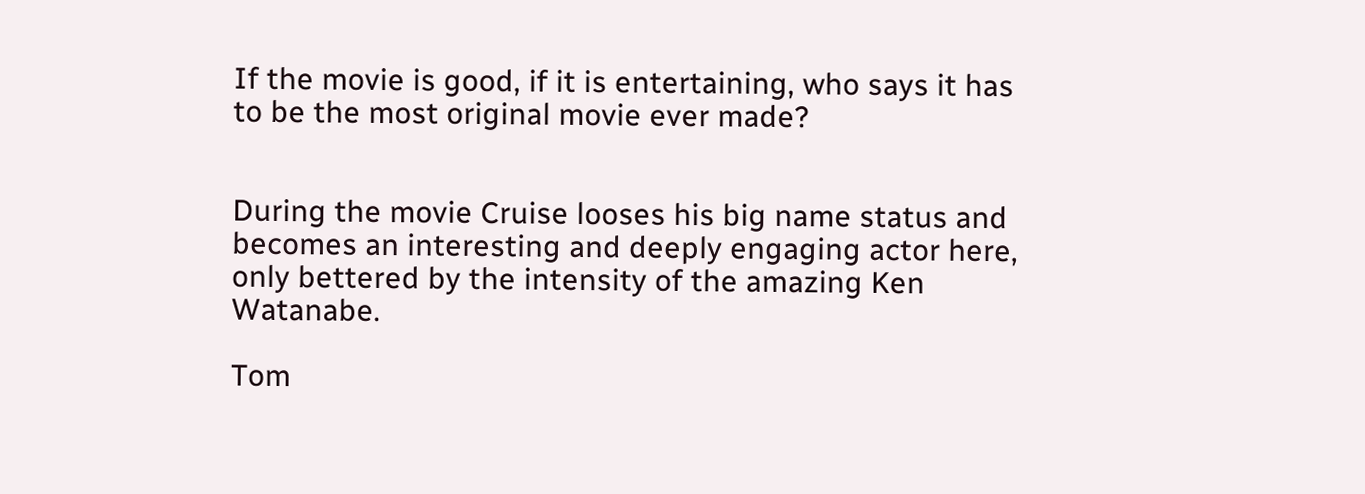If the movie is good, if it is entertaining, who says it has to be the most original movie ever made?


During the movie Cruise looses his big name status and becomes an interesting and deeply engaging actor here, only bettered by the intensity of the amazing Ken Watanabe.

Tom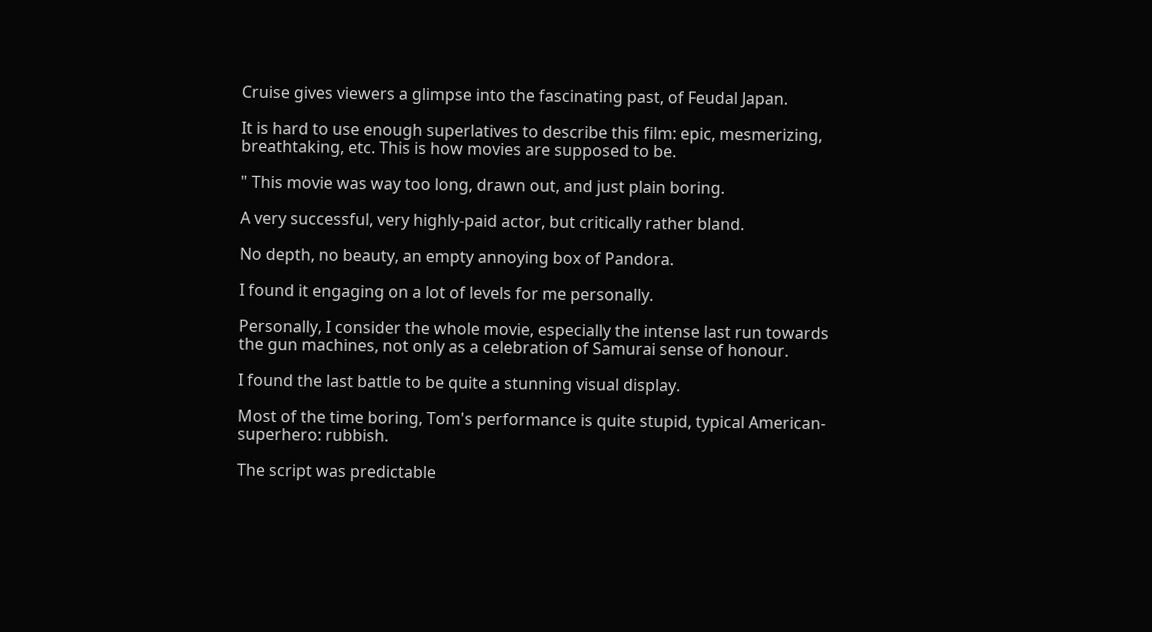Cruise gives viewers a glimpse into the fascinating past, of Feudal Japan.

It is hard to use enough superlatives to describe this film: epic, mesmerizing, breathtaking, etc. This is how movies are supposed to be.

" This movie was way too long, drawn out, and just plain boring.

A very successful, very highly-paid actor, but critically rather bland.

No depth, no beauty, an empty annoying box of Pandora.

I found it engaging on a lot of levels for me personally.

Personally, I consider the whole movie, especially the intense last run towards the gun machines, not only as a celebration of Samurai sense of honour.

I found the last battle to be quite a stunning visual display.

Most of the time boring, Tom's performance is quite stupid, typical American-superhero: rubbish.

The script was predictable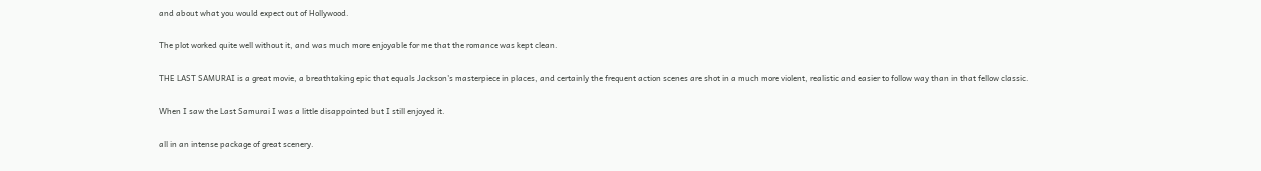and about what you would expect out of Hollywood.

The plot worked quite well without it, and was much more enjoyable for me that the romance was kept clean.

THE LAST SAMURAI is a great movie, a breathtaking epic that equals Jackson's masterpiece in places, and certainly the frequent action scenes are shot in a much more violent, realistic and easier to follow way than in that fellow classic.

When I saw the Last Samurai I was a little disappointed but I still enjoyed it.

all in an intense package of great scenery.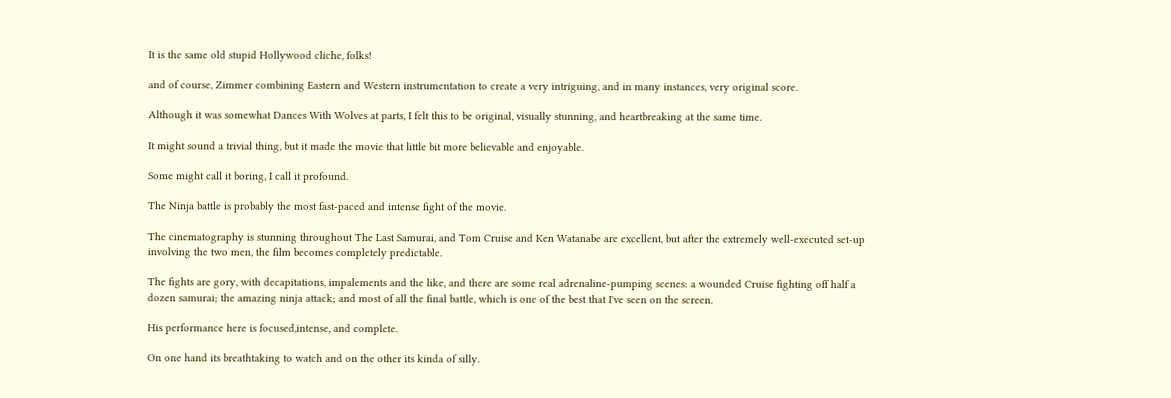It is the same old stupid Hollywood cliche, folks!

and of course, Zimmer combining Eastern and Western instrumentation to create a very intriguing, and in many instances, very original score.

Although it was somewhat Dances With Wolves at parts, I felt this to be original, visually stunning, and heartbreaking at the same time.

It might sound a trivial thing, but it made the movie that little bit more believable and enjoyable.

Some might call it boring, I call it profound.

The Ninja battle is probably the most fast-paced and intense fight of the movie.

The cinematography is stunning throughout The Last Samurai, and Tom Cruise and Ken Watanabe are excellent, but after the extremely well-executed set-up involving the two men, the film becomes completely predictable.

The fights are gory, with decapitations, impalements and the like, and there are some real adrenaline-pumping scenes: a wounded Cruise fighting off half a dozen samurai; the amazing ninja attack; and most of all the final battle, which is one of the best that I've seen on the screen.

His performance here is focused,intense, and complete.

On one hand its breathtaking to watch and on the other its kinda of silly.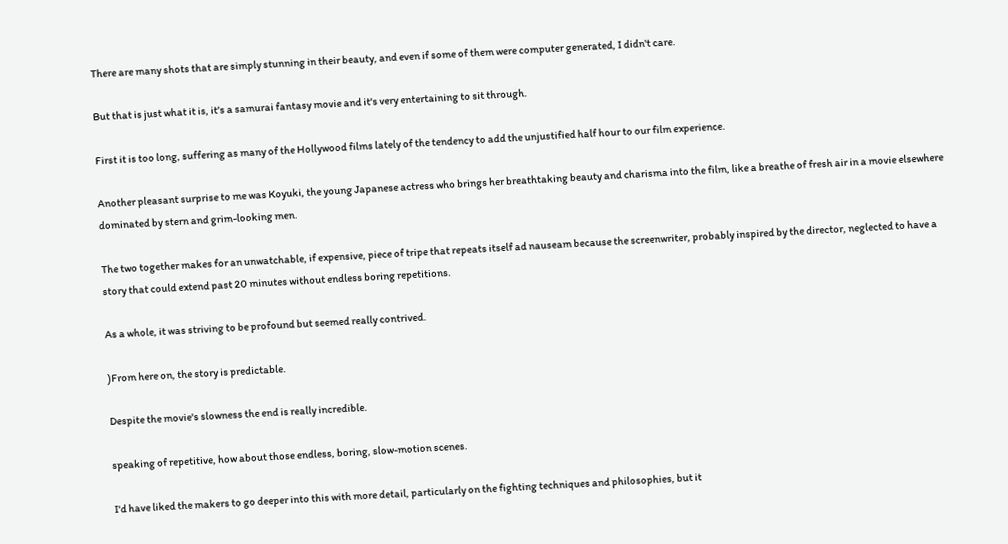There are many shots that are simply stunning in their beauty, and even if some of them were computer generated, I didn't care.

But that is just what it is, it's a samurai fantasy movie and it's very entertaining to sit through.

First it is too long, suffering as many of the Hollywood films lately of the tendency to add the unjustified half hour to our film experience.

Another pleasant surprise to me was Koyuki, the young Japanese actress who brings her breathtaking beauty and charisma into the film, like a breathe of fresh air in a movie elsewhere dominated by stern and grim-looking men.

The two together makes for an unwatchable, if expensive, piece of tripe that repeats itself ad nauseam because the screenwriter, probably inspired by the director, neglected to have a story that could extend past 20 minutes without endless boring repetitions.

As a whole, it was striving to be profound but seemed really contrived.

)From here on, the story is predictable.

Despite the movie's slowness the end is really incredible.

speaking of repetitive, how about those endless, boring, slow-motion scenes.

I'd have liked the makers to go deeper into this with more detail, particularly on the fighting techniques and philosophies, but it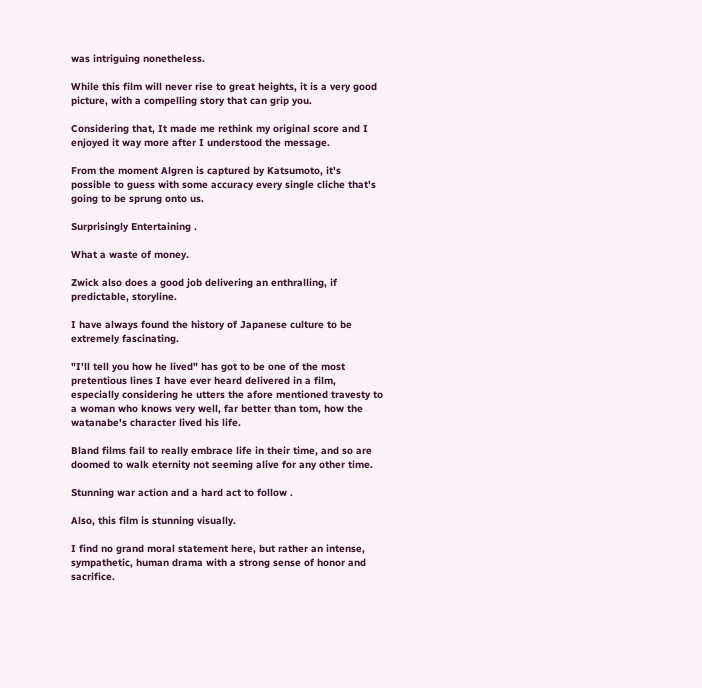was intriguing nonetheless.

While this film will never rise to great heights, it is a very good picture, with a compelling story that can grip you.

Considering that, It made me rethink my original score and I enjoyed it way more after I understood the message.

From the moment Algren is captured by Katsumoto, it's possible to guess with some accuracy every single cliche that's going to be sprung onto us.

Surprisingly Entertaining .

What a waste of money.

Zwick also does a good job delivering an enthralling, if predictable, storyline.

I have always found the history of Japanese culture to be extremely fascinating.

"I'll tell you how he lived" has got to be one of the most pretentious lines I have ever heard delivered in a film, especially considering he utters the afore mentioned travesty to a woman who knows very well, far better than tom, how the watanabe's character lived his life.

Bland films fail to really embrace life in their time, and so are doomed to walk eternity not seeming alive for any other time.

Stunning war action and a hard act to follow .

Also, this film is stunning visually.

I find no grand moral statement here, but rather an intense, sympathetic, human drama with a strong sense of honor and sacrifice.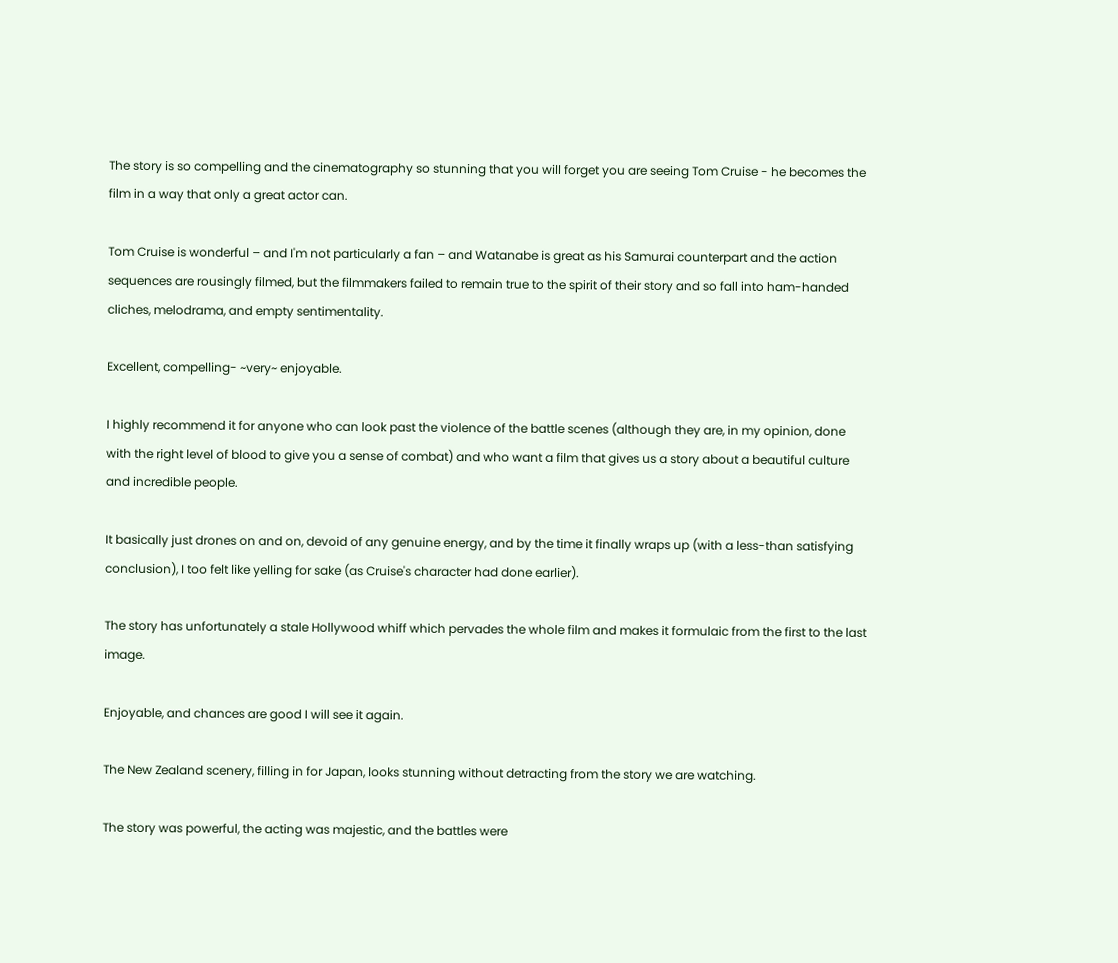The story is so compelling and the cinematography so stunning that you will forget you are seeing Tom Cruise - he becomes the film in a way that only a great actor can.

Tom Cruise is wonderful – and I'm not particularly a fan – and Watanabe is great as his Samurai counterpart and the action sequences are rousingly filmed, but the filmmakers failed to remain true to the spirit of their story and so fall into ham-handed cliches, melodrama, and empty sentimentality.

Excellent, compelling- ~very~ enjoyable.

I highly recommend it for anyone who can look past the violence of the battle scenes (although they are, in my opinion, done with the right level of blood to give you a sense of combat) and who want a film that gives us a story about a beautiful culture and incredible people.

It basically just drones on and on, devoid of any genuine energy, and by the time it finally wraps up (with a less-than satisfying conclusion), I too felt like yelling for sake (as Cruise's character had done earlier).

The story has unfortunately a stale Hollywood whiff which pervades the whole film and makes it formulaic from the first to the last image.

Enjoyable, and chances are good I will see it again.

The New Zealand scenery, filling in for Japan, looks stunning without detracting from the story we are watching.

The story was powerful, the acting was majestic, and the battles were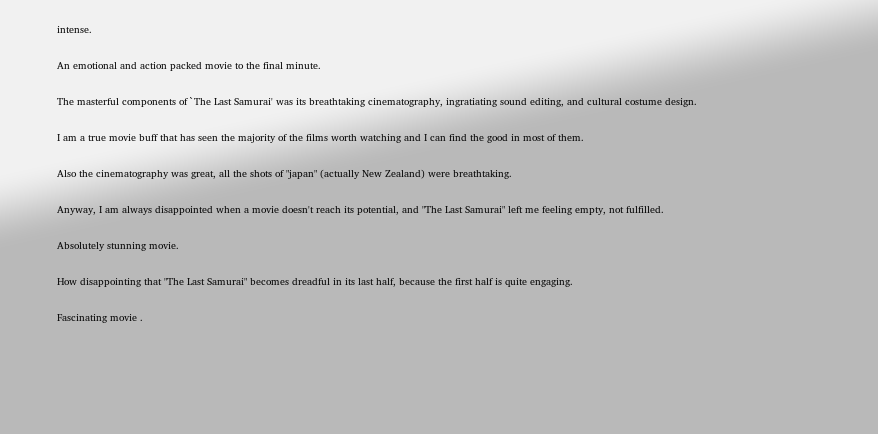intense.

An emotional and action packed movie to the final minute.

The masterful components of `The Last Samurai' was its breathtaking cinematography, ingratiating sound editing, and cultural costume design.

I am a true movie buff that has seen the majority of the films worth watching and I can find the good in most of them.

Also the cinematography was great, all the shots of "japan" (actually New Zealand) were breathtaking.

Anyway, I am always disappointed when a movie doesn't reach its potential, and "The Last Samurai" left me feeling empty, not fulfilled.

Absolutely stunning movie.

How disappointing that "The Last Samurai" becomes dreadful in its last half, because the first half is quite engaging.

Fascinating movie .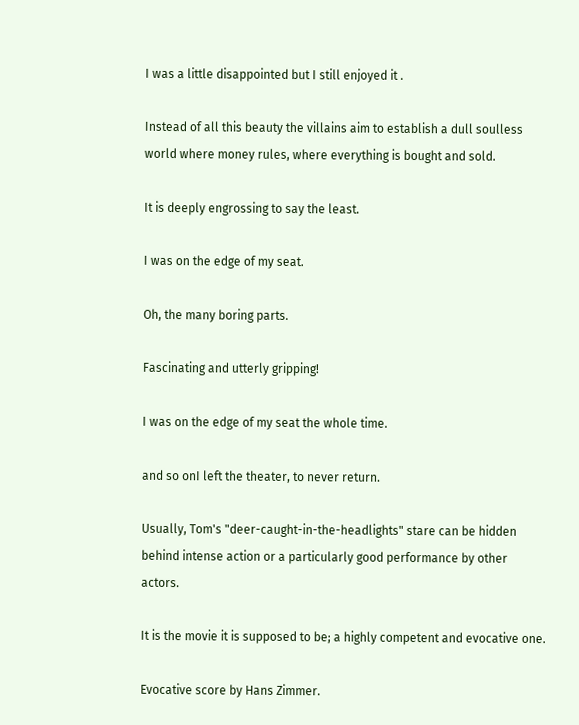I was a little disappointed but I still enjoyed it .

Instead of all this beauty the villains aim to establish a dull soulless world where money rules, where everything is bought and sold.

It is deeply engrossing to say the least.

I was on the edge of my seat.

Oh, the many boring parts.

Fascinating and utterly gripping!

I was on the edge of my seat the whole time.

and so onI left the theater, to never return.

Usually, Tom's "deer-caught-in-the-headlights" stare can be hidden behind intense action or a particularly good performance by other actors.

It is the movie it is supposed to be; a highly competent and evocative one.

Evocative score by Hans Zimmer.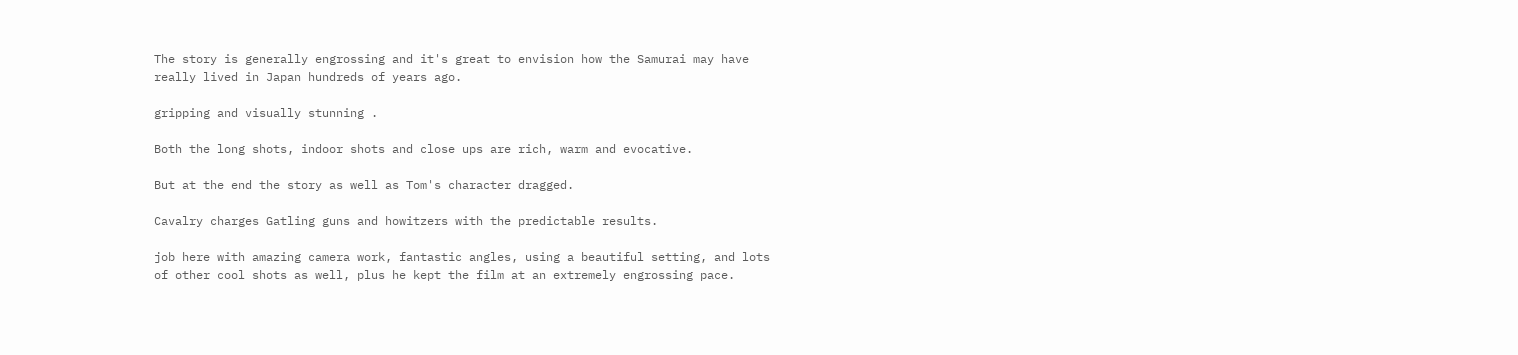The story is generally engrossing and it's great to envision how the Samurai may have really lived in Japan hundreds of years ago.

gripping and visually stunning .

Both the long shots, indoor shots and close ups are rich, warm and evocative.

But at the end the story as well as Tom's character dragged.

Cavalry charges Gatling guns and howitzers with the predictable results.

job here with amazing camera work, fantastic angles, using a beautiful setting, and lots of other cool shots as well, plus he kept the film at an extremely engrossing pace.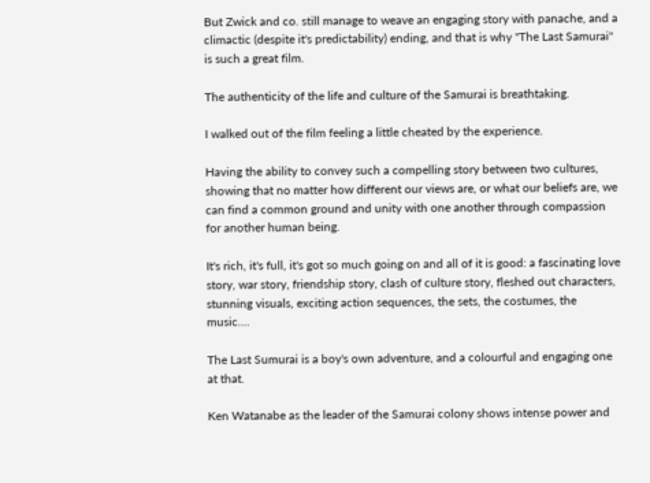But Zwick and co. still manage to weave an engaging story with panache, and a climactic (despite it's predictability) ending, and that is why "The Last Samurai" is such a great film.

The authenticity of the life and culture of the Samurai is breathtaking.

I walked out of the film feeling a little cheated by the experience.

Having the ability to convey such a compelling story between two cultures, showing that no matter how different our views are, or what our beliefs are, we can find a common ground and unity with one another through compassion for another human being.

It's rich, it's full, it's got so much going on and all of it is good: a fascinating love story, war story, friendship story, clash of culture story, fleshed out characters, stunning visuals, exciting action sequences, the sets, the costumes, the music....

The Last Sumurai is a boy's own adventure, and a colourful and engaging one at that.

Ken Watanabe as the leader of the Samurai colony shows intense power and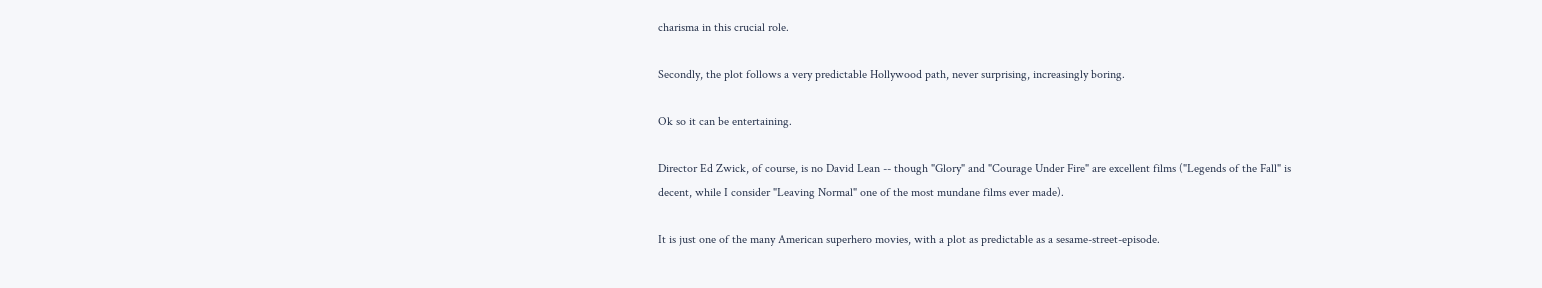charisma in this crucial role.

Secondly, the plot follows a very predictable Hollywood path, never surprising, increasingly boring.

Ok so it can be entertaining.

Director Ed Zwick, of course, is no David Lean -- though "Glory" and "Courage Under Fire" are excellent films ("Legends of the Fall" is decent, while I consider "Leaving Normal" one of the most mundane films ever made).

It is just one of the many American superhero movies, with a plot as predictable as a sesame-street-episode.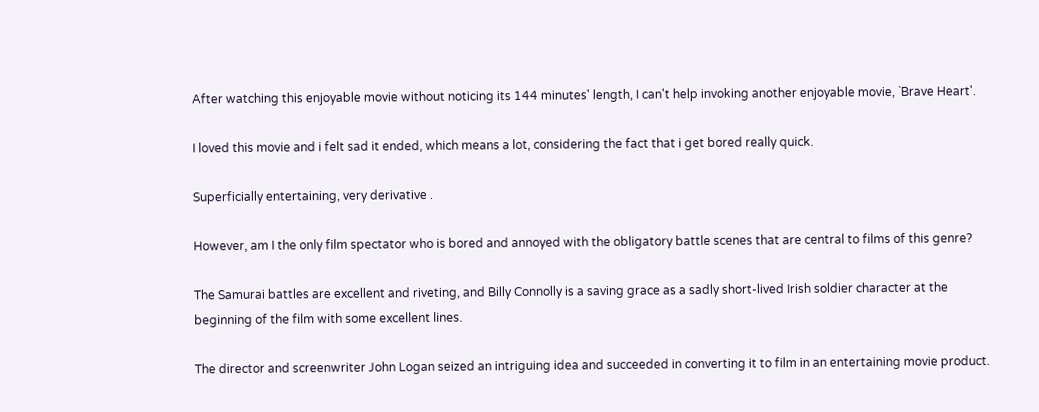After watching this enjoyable movie without noticing its 144 minutes' length, I can't help invoking another enjoyable movie, `Brave Heart'.

I loved this movie and i felt sad it ended, which means a lot, considering the fact that i get bored really quick.

Superficially entertaining, very derivative .

However, am I the only film spectator who is bored and annoyed with the obligatory battle scenes that are central to films of this genre?

The Samurai battles are excellent and riveting, and Billy Connolly is a saving grace as a sadly short-lived Irish soldier character at the beginning of the film with some excellent lines.

The director and screenwriter John Logan seized an intriguing idea and succeeded in converting it to film in an entertaining movie product.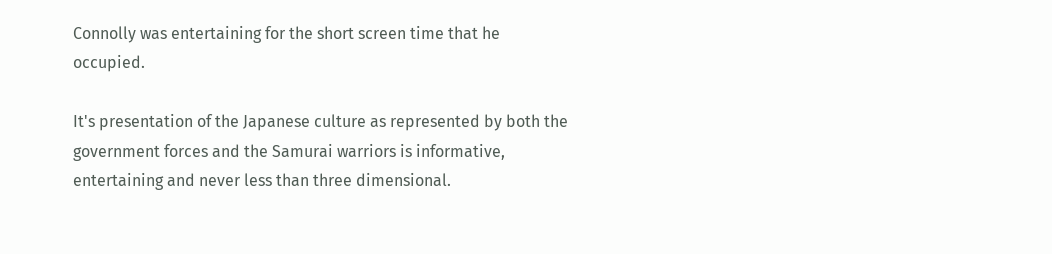Connolly was entertaining for the short screen time that he occupied.

It's presentation of the Japanese culture as represented by both the government forces and the Samurai warriors is informative, entertaining and never less than three dimensional.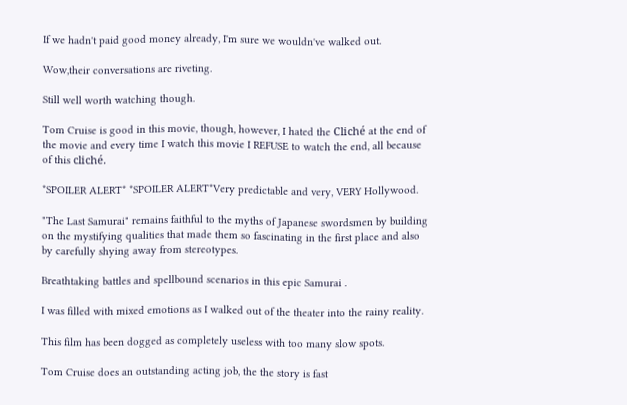If we hadn't paid good money already, I'm sure we wouldn've walked out.

Wow,their conversations are riveting.

Still well worth watching though.

Tom Cruise is good in this movie, though, however, I hated the Cliché at the end of the movie and every time I watch this movie I REFUSE to watch the end, all because of this cliché.

*SPOILER ALERT* *SPOILER ALERT*Very predictable and very, VERY Hollywood.

"The Last Samurai" remains faithful to the myths of Japanese swordsmen by building on the mystifying qualities that made them so fascinating in the first place and also by carefully shying away from stereotypes.

Breathtaking battles and spellbound scenarios in this epic Samurai .

I was filled with mixed emotions as I walked out of the theater into the rainy reality.

This film has been dogged as completely useless with too many slow spots.

Tom Cruise does an outstanding acting job, the the story is fast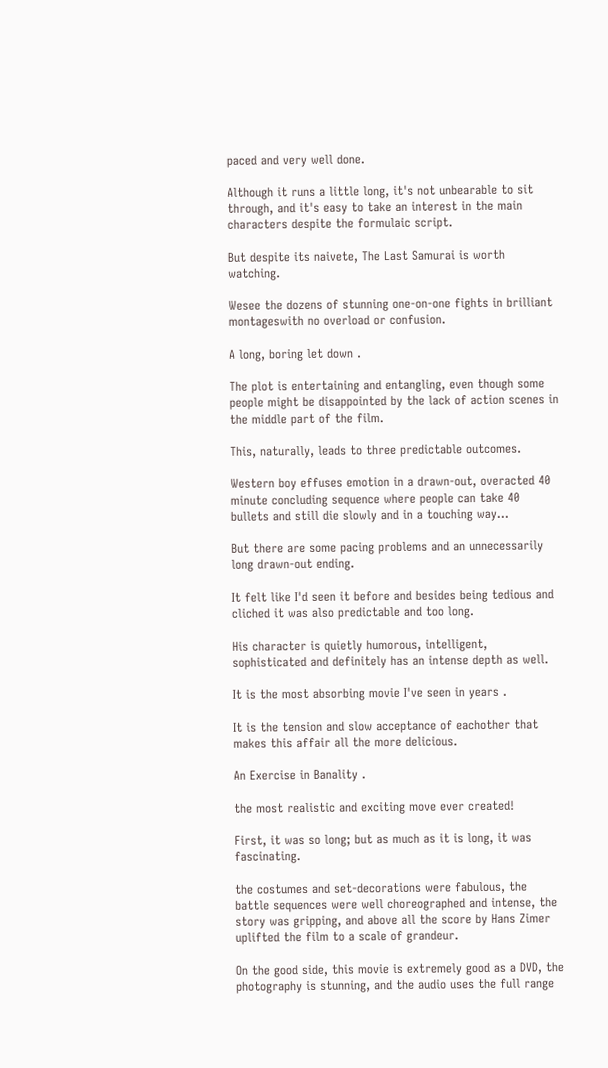paced and very well done.

Although it runs a little long, it's not unbearable to sit through, and it's easy to take an interest in the main characters despite the formulaic script.

But despite its naivete, The Last Samurai is worth watching.

Wesee the dozens of stunning one-on-one fights in brilliant montageswith no overload or confusion.

A long, boring let down .

The plot is entertaining and entangling, even though some people might be disappointed by the lack of action scenes in the middle part of the film.

This, naturally, leads to three predictable outcomes.

Western boy effuses emotion in a drawn-out, overacted 40 minute concluding sequence where people can take 40 bullets and still die slowly and in a touching way...

But there are some pacing problems and an unnecessarily long drawn-out ending.

It felt like I'd seen it before and besides being tedious and cliched it was also predictable and too long.

His character is quietly humorous, intelligent, sophisticated and definitely has an intense depth as well.

It is the most absorbing movie I've seen in years .

It is the tension and slow acceptance of eachother that makes this affair all the more delicious.

An Exercise in Banality .

the most realistic and exciting move ever created!

First, it was so long; but as much as it is long, it was fascinating.

the costumes and set-decorations were fabulous, the battle sequences were well choreographed and intense, the story was gripping, and above all the score by Hans Zimer uplifted the film to a scale of grandeur.

On the good side, this movie is extremely good as a DVD, the photography is stunning, and the audio uses the full range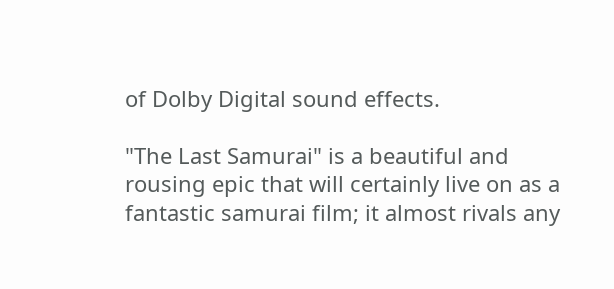of Dolby Digital sound effects.

"The Last Samurai" is a beautiful and rousing epic that will certainly live on as a fantastic samurai film; it almost rivals any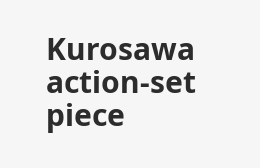Kurosawa action-set piece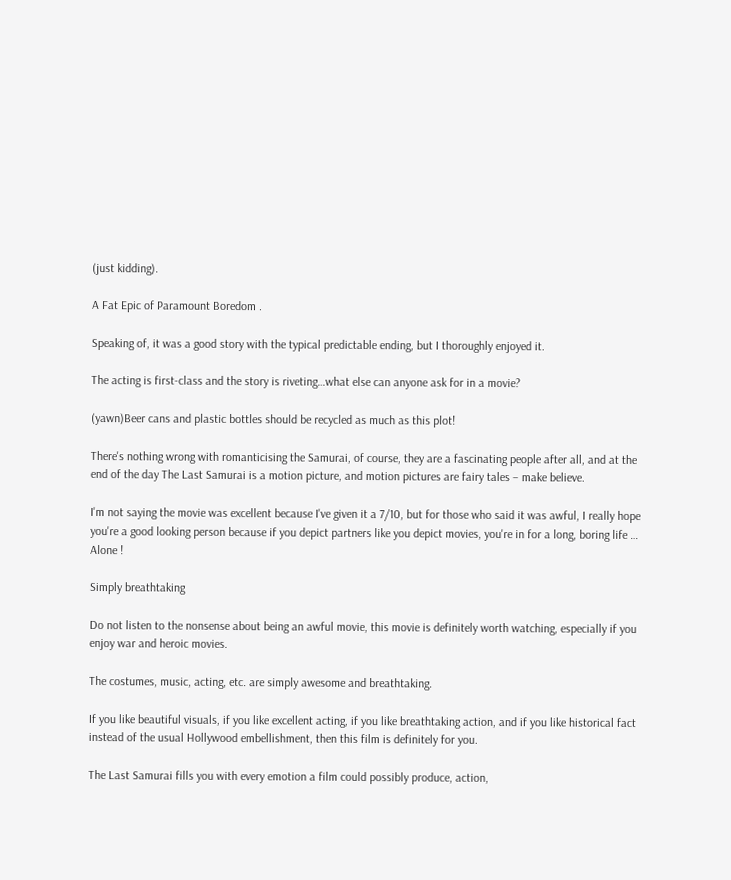(just kidding).

A Fat Epic of Paramount Boredom .

Speaking of, it was a good story with the typical predictable ending, but I thoroughly enjoyed it.

The acting is first-class and the story is riveting…what else can anyone ask for in a movie?

(yawn)Beer cans and plastic bottles should be recycled as much as this plot!

There's nothing wrong with romanticising the Samurai, of course, they are a fascinating people after all, and at the end of the day The Last Samurai is a motion picture, and motion pictures are fairy tales – make believe.

I'm not saying the movie was excellent because I've given it a 7/10, but for those who said it was awful, I really hope you're a good looking person because if you depict partners like you depict movies, you're in for a long, boring life … Alone !

Simply breathtaking

Do not listen to the nonsense about being an awful movie, this movie is definitely worth watching, especially if you enjoy war and heroic movies.

The costumes, music, acting, etc. are simply awesome and breathtaking.

If you like beautiful visuals, if you like excellent acting, if you like breathtaking action, and if you like historical fact instead of the usual Hollywood embellishment, then this film is definitely for you.

The Last Samurai fills you with every emotion a film could possibly produce, action,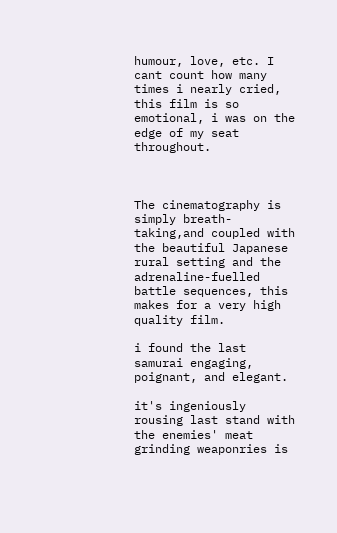humour, love, etc. I cant count how many times i nearly cried, this film is so emotional, i was on the edge of my seat throughout.



The cinematography is simply breath-taking,and coupled with the beautiful Japanese rural setting and the adrenaline-fuelled battle sequences, this makes for a very high quality film.

i found the last samurai engaging, poignant, and elegant.

it's ingeniously rousing last stand with the enemies' meat grinding weaponries is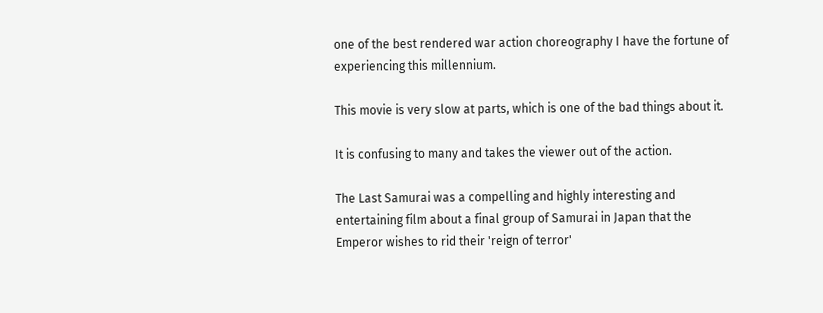one of the best rendered war action choreography I have the fortune of experiencing this millennium.

This movie is very slow at parts, which is one of the bad things about it.

It is confusing to many and takes the viewer out of the action.

The Last Samurai was a compelling and highly interesting and entertaining film about a final group of Samurai in Japan that the Emperor wishes to rid their 'reign of terror'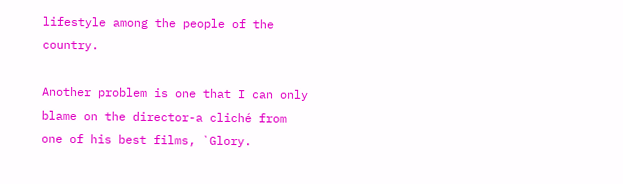lifestyle among the people of the country.

Another problem is one that I can only blame on the director-a cliché from one of his best films, `Glory.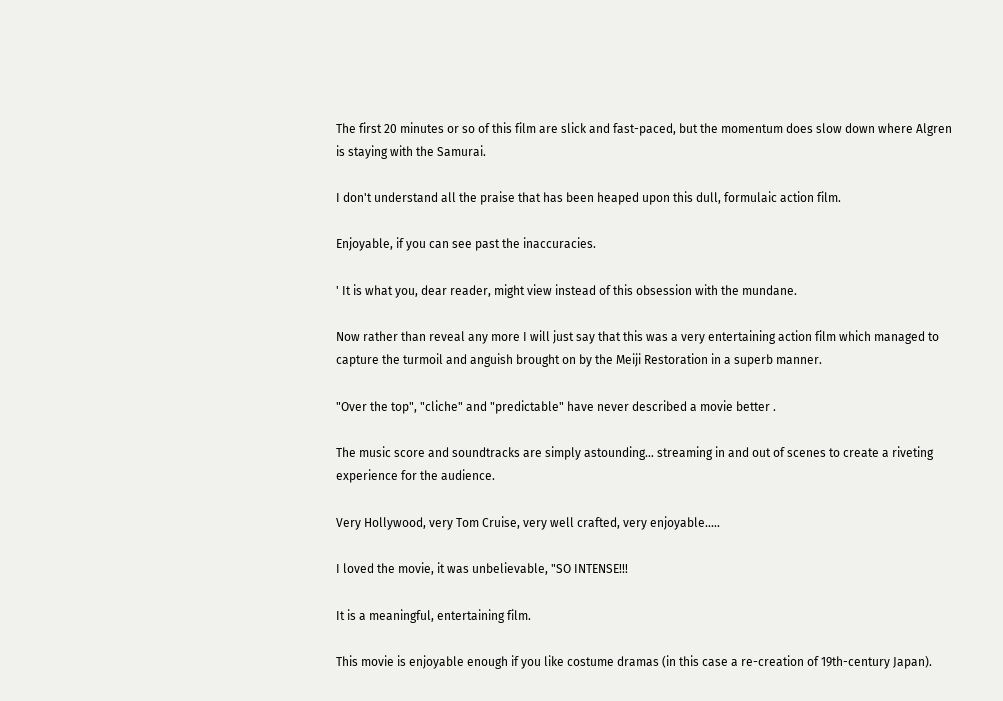The first 20 minutes or so of this film are slick and fast-paced, but the momentum does slow down where Algren is staying with the Samurai.

I don't understand all the praise that has been heaped upon this dull, formulaic action film.

Enjoyable, if you can see past the inaccuracies.

' It is what you, dear reader, might view instead of this obsession with the mundane.

Now rather than reveal any more I will just say that this was a very entertaining action film which managed to capture the turmoil and anguish brought on by the Meiji Restoration in a superb manner.

"Over the top", "cliche" and "predictable" have never described a movie better .

The music score and soundtracks are simply astounding… streaming in and out of scenes to create a riveting experience for the audience.

Very Hollywood, very Tom Cruise, very well crafted, very enjoyable.....

I loved the movie, it was unbelievable, "SO INTENSE!!!

It is a meaningful, entertaining film.

This movie is enjoyable enough if you like costume dramas (in this case a re-creation of 19th-century Japan).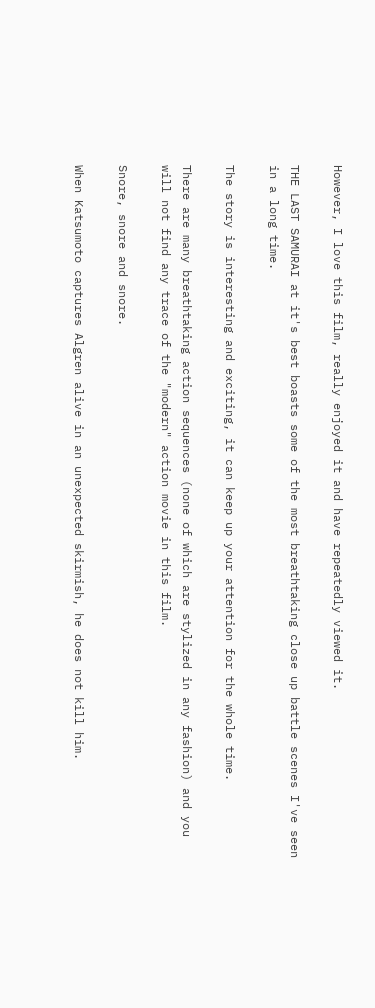However, I love this film, really enjoyed it and have repeatedly viewed it.

THE LAST SAMURAI at it's best boasts some of the most breathtaking close up battle scenes I've seen in a long time.

The story is interesting and exciting, it can keep up your attention for the whole time.

There are many breathtaking action sequences (none of which are stylized in any fashion) and you will not find any trace of the "modern" action movie in this film.

Snore, snore and snore.

When Katsumoto captures Algren alive in an unexpected skirmish, he does not kill him.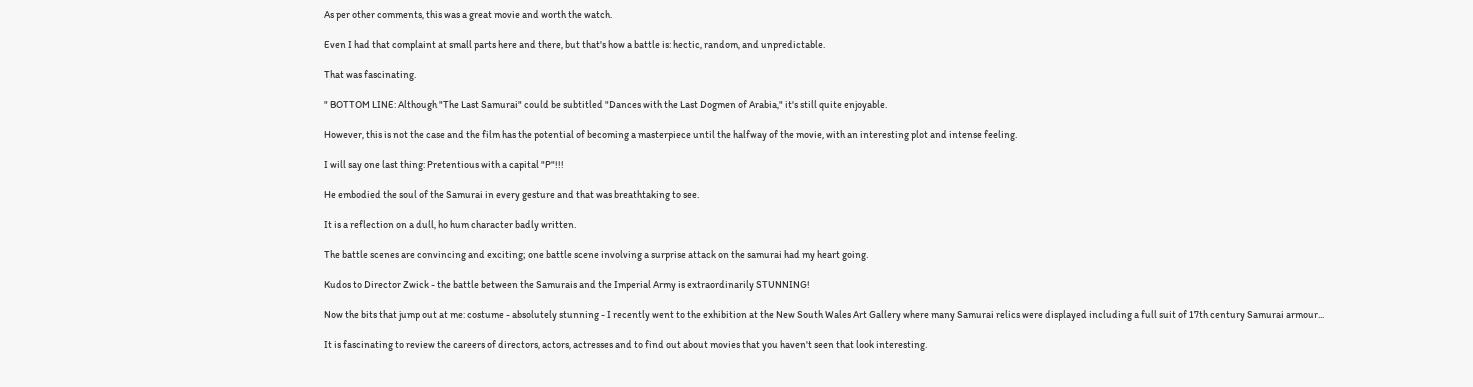As per other comments, this was a great movie and worth the watch.

Even I had that complaint at small parts here and there, but that's how a battle is: hectic, random, and unpredictable.

That was fascinating.

" BOTTOM LINE: Although "The Last Samurai" could be subtitled "Dances with the Last Dogmen of Arabia," it's still quite enjoyable.

However, this is not the case and the film has the potential of becoming a masterpiece until the halfway of the movie, with an interesting plot and intense feeling.

I will say one last thing: Pretentious with a capital "P"!!!

He embodied the soul of the Samurai in every gesture and that was breathtaking to see.

It is a reflection on a dull, ho hum character badly written.

The battle scenes are convincing and exciting; one battle scene involving a surprise attack on the samurai had my heart going.

Kudos to Director Zwick - the battle between the Samurais and the Imperial Army is extraordinarily STUNNING!

Now the bits that jump out at me: costume - absolutely stunning - I recently went to the exhibition at the New South Wales Art Gallery where many Samurai relics were displayed including a full suit of 17th century Samurai armour...

It is fascinating to review the careers of directors, actors, actresses and to find out about movies that you haven't seen that look interesting.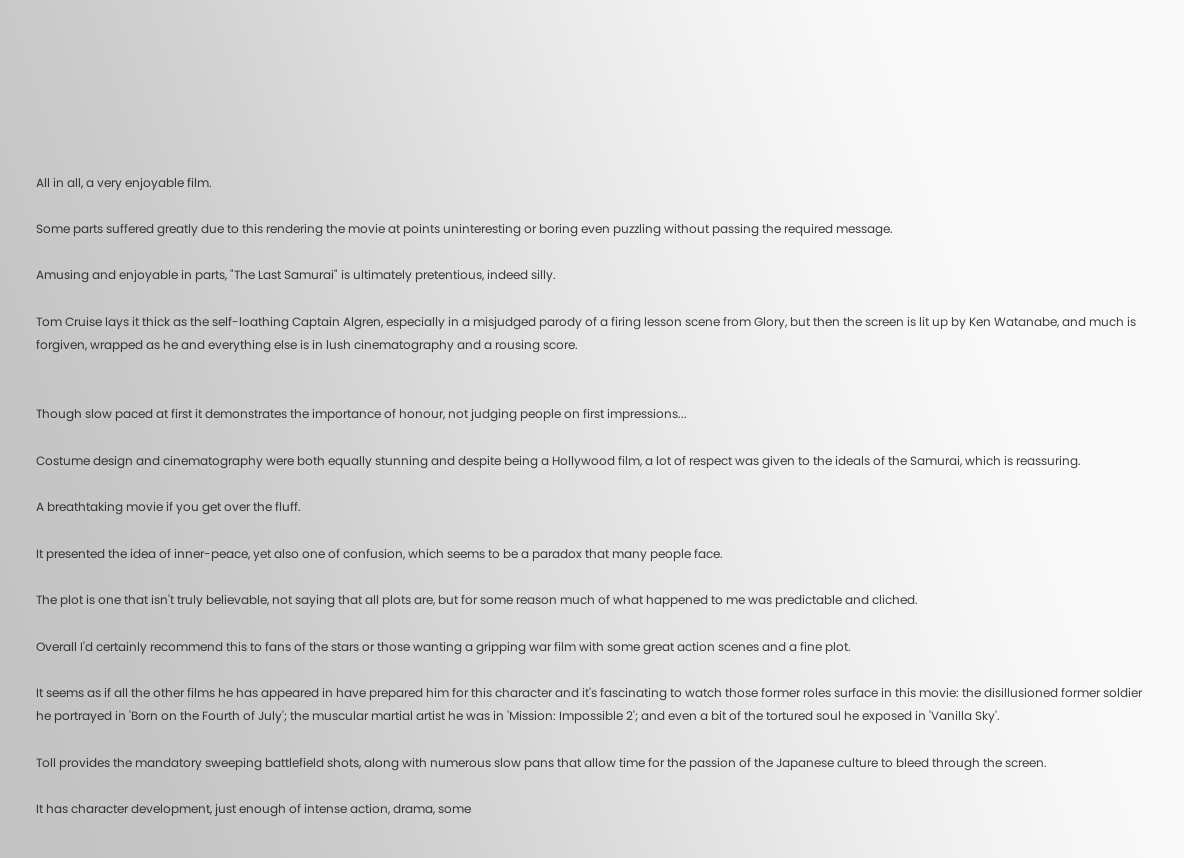All in all, a very enjoyable film.

Some parts suffered greatly due to this rendering the movie at points uninteresting or boring even puzzling without passing the required message.

Amusing and enjoyable in parts, "The Last Samurai" is ultimately pretentious, indeed silly.

Tom Cruise lays it thick as the self-loathing Captain Algren, especially in a misjudged parody of a firing lesson scene from Glory, but then the screen is lit up by Ken Watanabe, and much is forgiven, wrapped as he and everything else is in lush cinematography and a rousing score.


Though slow paced at first it demonstrates the importance of honour, not judging people on first impressions...

Costume design and cinematography were both equally stunning and despite being a Hollywood film, a lot of respect was given to the ideals of the Samurai, which is reassuring.

A breathtaking movie if you get over the fluff.

It presented the idea of inner-peace, yet also one of confusion, which seems to be a paradox that many people face.

The plot is one that isn't truly believable, not saying that all plots are, but for some reason much of what happened to me was predictable and cliched.

Overall I'd certainly recommend this to fans of the stars or those wanting a gripping war film with some great action scenes and a fine plot.

It seems as if all the other films he has appeared in have prepared him for this character and it's fascinating to watch those former roles surface in this movie: the disillusioned former soldier he portrayed in 'Born on the Fourth of July'; the muscular martial artist he was in 'Mission: Impossible 2'; and even a bit of the tortured soul he exposed in 'Vanilla Sky'.

Toll provides the mandatory sweeping battlefield shots, along with numerous slow pans that allow time for the passion of the Japanese culture to bleed through the screen.

It has character development, just enough of intense action, drama, some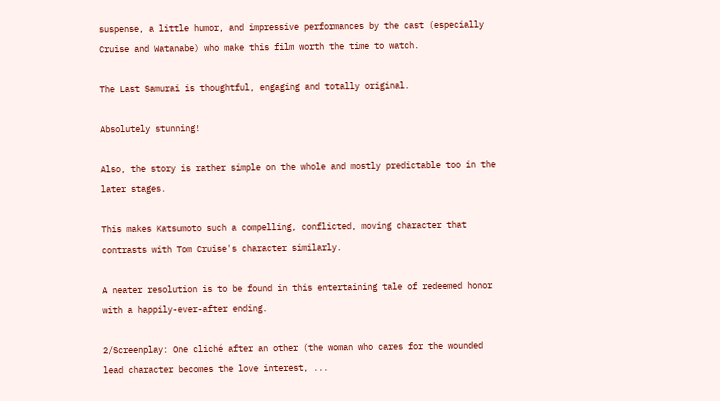suspense, a little humor, and impressive performances by the cast (especially Cruise and Watanabe) who make this film worth the time to watch.

The Last Samurai is thoughtful, engaging and totally original.

Absolutely stunning!

Also, the story is rather simple on the whole and mostly predictable too in the later stages.

This makes Katsumoto such a compelling, conflicted, moving character that contrasts with Tom Cruise's character similarly.

A neater resolution is to be found in this entertaining tale of redeemed honor with a happily-ever-after ending.

2/Screenplay: One cliché after an other (the woman who cares for the wounded lead character becomes the love interest, ...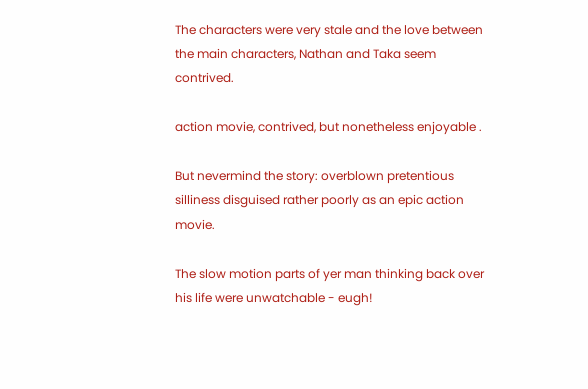The characters were very stale and the love between the main characters, Nathan and Taka seem contrived.

action movie, contrived, but nonetheless enjoyable .

But nevermind the story: overblown pretentious silliness disguised rather poorly as an epic action movie.

The slow motion parts of yer man thinking back over his life were unwatchable - eugh!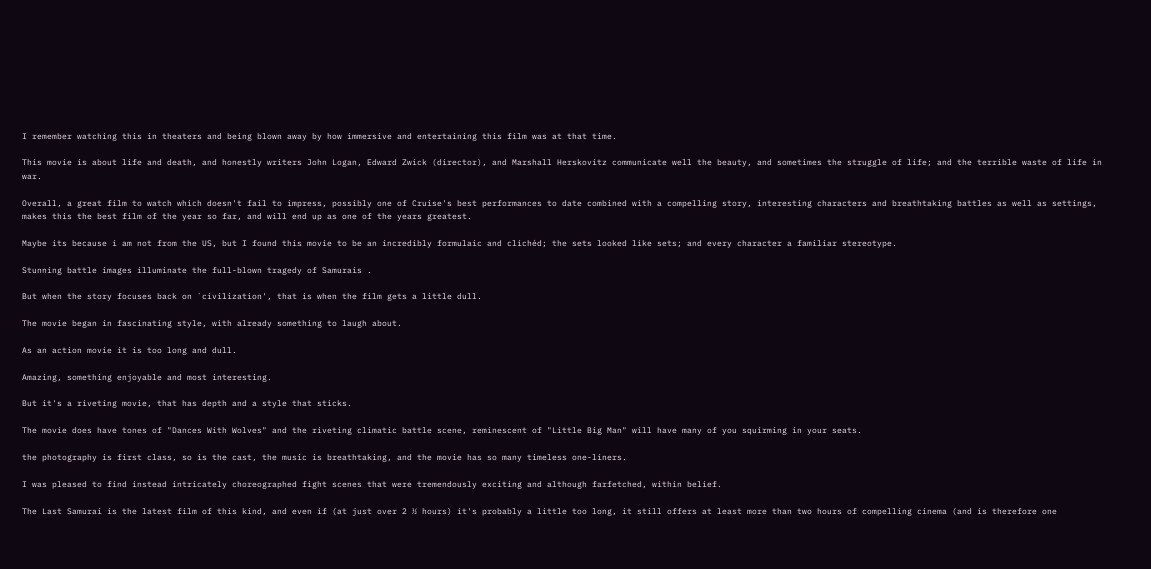I remember watching this in theaters and being blown away by how immersive and entertaining this film was at that time.

This movie is about life and death, and honestly writers John Logan, Edward Zwick (director), and Marshall Herskovitz communicate well the beauty, and sometimes the struggle of life; and the terrible waste of life in war.

Overall, a great film to watch which doesn't fail to impress, possibly one of Cruise's best performances to date combined with a compelling story, interesting characters and breathtaking battles as well as settings, makes this the best film of the year so far, and will end up as one of the years greatest.

Maybe its because i am not from the US, but I found this movie to be an incredibly formulaic and clichéd; the sets looked like sets; and every character a familiar stereotype.

Stunning battle images illuminate the full-blown tragedy of Samurais .

But when the story focuses back on `civilization', that is when the film gets a little dull.

The movie began in fascinating style, with already something to laugh about.

As an action movie it is too long and dull.

Amazing, something enjoyable and most interesting.

But it's a riveting movie, that has depth and a style that sticks.

The movie does have tones of "Dances With Wolves" and the riveting climatic battle scene, reminescent of "Little Big Man" will have many of you squirming in your seats.

the photography is first class, so is the cast, the music is breathtaking, and the movie has so many timeless one-liners.

I was pleased to find instead intricately choreographed fight scenes that were tremendously exciting and although farfetched, within belief.

The Last Samurai is the latest film of this kind, and even if (at just over 2 ½ hours) it's probably a little too long, it still offers at least more than two hours of compelling cinema (and is therefore one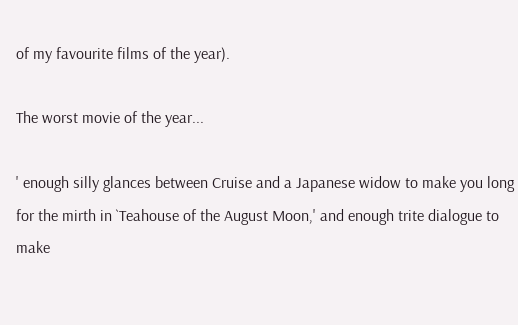of my favourite films of the year).

The worst movie of the year...

' enough silly glances between Cruise and a Japanese widow to make you long for the mirth in `Teahouse of the August Moon,' and enough trite dialogue to make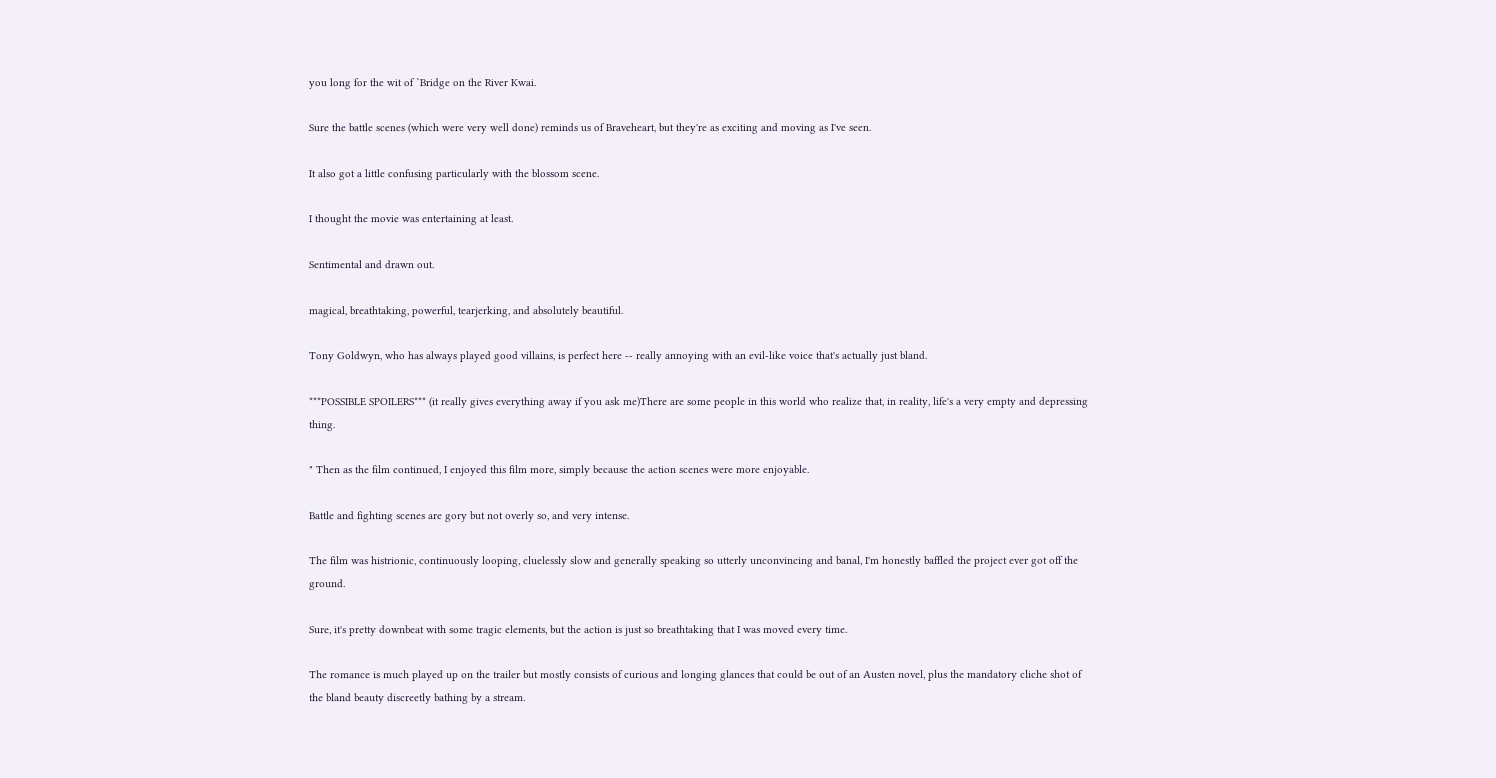you long for the wit of `Bridge on the River Kwai.

Sure the battle scenes (which were very well done) reminds us of Braveheart, but they're as exciting and moving as I've seen.

It also got a little confusing particularly with the blossom scene.

I thought the movie was entertaining at least.

Sentimental and drawn out.

magical, breathtaking, powerful, tearjerking, and absolutely beautiful.

Tony Goldwyn, who has always played good villains, is perfect here -- really annoying with an evil-like voice that's actually just bland.

***POSSIBLE SPOILERS*** (it really gives everything away if you ask me)There are some people in this world who realize that, in reality, life's a very empty and depressing thing.

" Then as the film continued, I enjoyed this film more, simply because the action scenes were more enjoyable.

Battle and fighting scenes are gory but not overly so, and very intense.

The film was histrionic, continuously looping, cluelessly slow and generally speaking so utterly unconvincing and banal, I'm honestly baffled the project ever got off the ground.

Sure, it's pretty downbeat with some tragic elements, but the action is just so breathtaking that I was moved every time.

The romance is much played up on the trailer but mostly consists of curious and longing glances that could be out of an Austen novel, plus the mandatory cliche shot of the bland beauty discreetly bathing by a stream.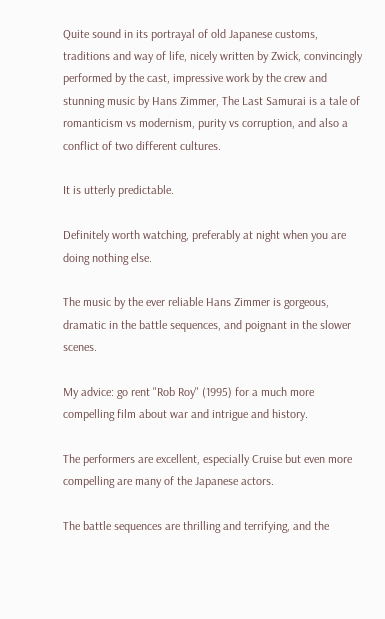Quite sound in its portrayal of old Japanese customs, traditions and way of life, nicely written by Zwick, convincingly performed by the cast, impressive work by the crew and stunning music by Hans Zimmer, The Last Samurai is a tale of romanticism vs modernism, purity vs corruption, and also a conflict of two different cultures.

It is utterly predictable.

Definitely worth watching, preferably at night when you are doing nothing else.

The music by the ever reliable Hans Zimmer is gorgeous, dramatic in the battle sequences, and poignant in the slower scenes.

My advice: go rent "Rob Roy" (1995) for a much more compelling film about war and intrigue and history.

The performers are excellent, especially Cruise but even more compelling are many of the Japanese actors.

The battle sequences are thrilling and terrifying, and the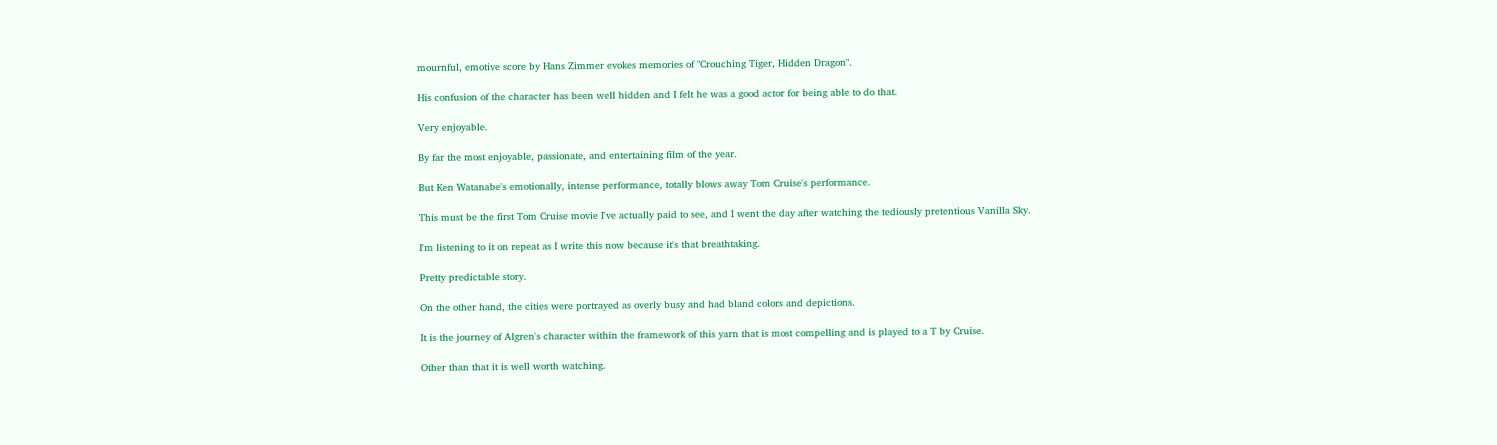mournful, emotive score by Hans Zimmer evokes memories of "Crouching Tiger, Hidden Dragon".

His confusion of the character has been well hidden and I felt he was a good actor for being able to do that.

Very enjoyable.

By far the most enjoyable, passionate, and entertaining film of the year.

But Ken Watanabe's emotionally, intense performance, totally blows away Tom Cruise's performance.

This must be the first Tom Cruise movie I've actually paid to see, and I went the day after watching the tediously pretentious Vanilla Sky.

I'm listening to it on repeat as I write this now because it's that breathtaking.

Pretty predictable story.

On the other hand, the cities were portrayed as overly busy and had bland colors and depictions.

It is the journey of Algren's character within the framework of this yarn that is most compelling and is played to a T by Cruise.

Other than that it is well worth watching.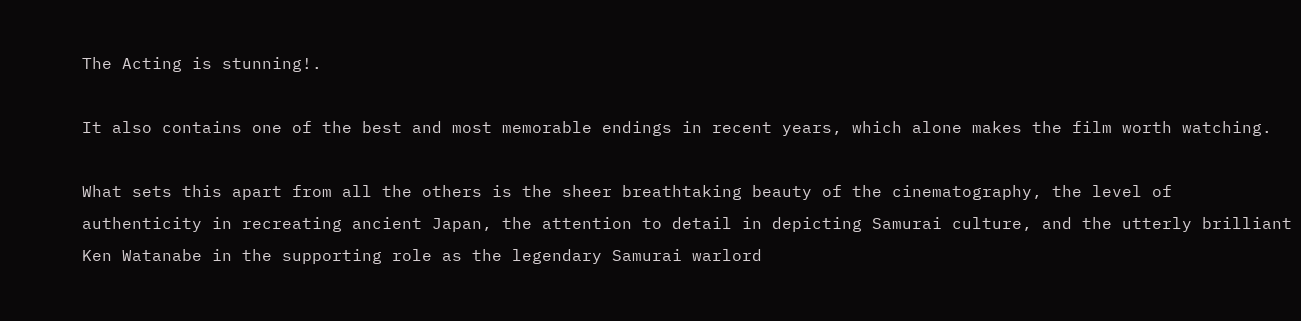The Acting is stunning!.

It also contains one of the best and most memorable endings in recent years, which alone makes the film worth watching.

What sets this apart from all the others is the sheer breathtaking beauty of the cinematography, the level of authenticity in recreating ancient Japan, the attention to detail in depicting Samurai culture, and the utterly brilliant Ken Watanabe in the supporting role as the legendary Samurai warlord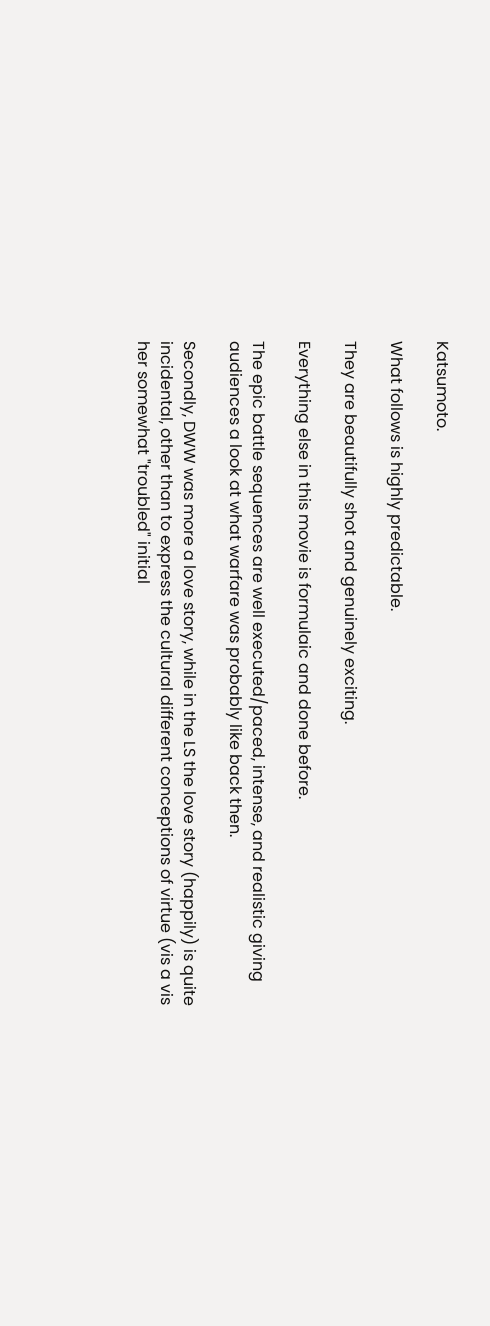Katsumoto.

What follows is highly predictable.

They are beautifully shot and genuinely exciting.

Everything else in this movie is formulaic and done before.

The epic battle sequences are well executed/paced, intense, and realistic giving audiences a look at what warfare was probably like back then.

Secondly, DWW was more a love story, while in the LS the love story (happily) is quite incidental, other than to express the cultural different conceptions of virtue (vis a vis her somewhat "troubled" initial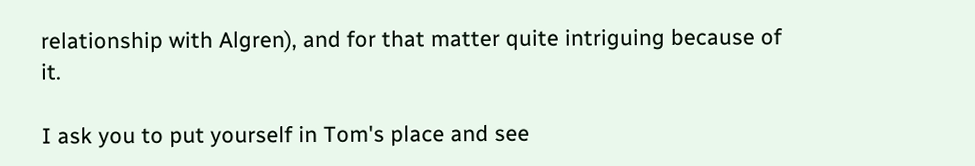relationship with Algren), and for that matter quite intriguing because of it.

I ask you to put yourself in Tom's place and see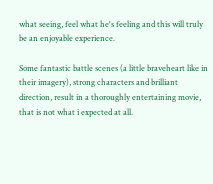what seeing, feel what he's feeling and this will truly be an enjoyable experience.

Some fantastic battle scenes (a little braveheart like in their imagery), strong characters and brilliant direction, result in a thoroughly entertaining movie, that is not what i expected at all.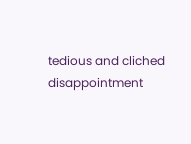tedious and cliched disappointment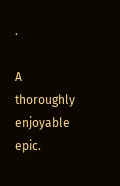.

A thoroughly enjoyable epic.